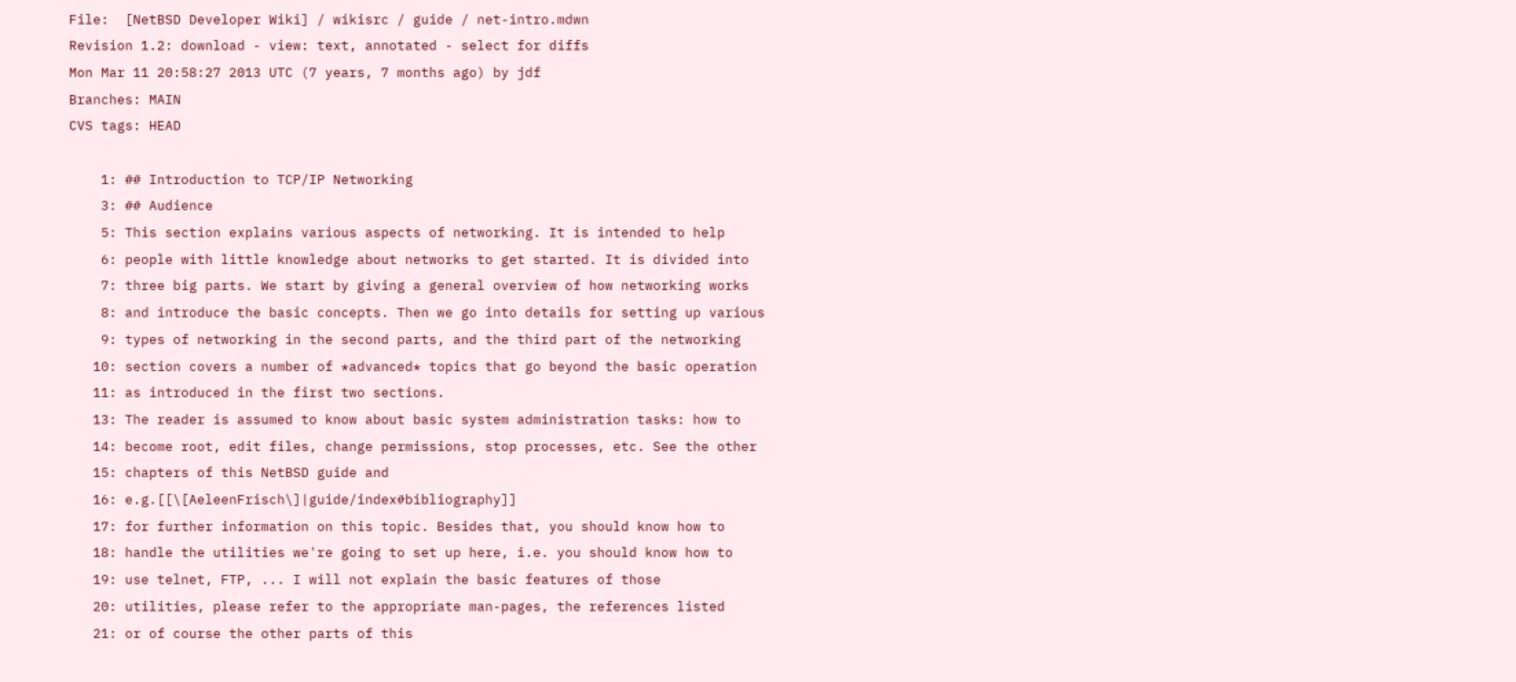File:  [NetBSD Developer Wiki] / wikisrc / guide / net-intro.mdwn
Revision 1.2: download - view: text, annotated - select for diffs
Mon Mar 11 20:58:27 2013 UTC (7 years, 7 months ago) by jdf
Branches: MAIN
CVS tags: HEAD

    1: ## Introduction to TCP/IP Networking
    3: ## Audience
    5: This section explains various aspects of networking. It is intended to help
    6: people with little knowledge about networks to get started. It is divided into
    7: three big parts. We start by giving a general overview of how networking works
    8: and introduce the basic concepts. Then we go into details for setting up various
    9: types of networking in the second parts, and the third part of the networking
   10: section covers a number of *advanced* topics that go beyond the basic operation
   11: as introduced in the first two sections.
   13: The reader is assumed to know about basic system administration tasks: how to
   14: become root, edit files, change permissions, stop processes, etc. See the other
   15: chapters of this NetBSD guide and
   16: e.g.[[\[AeleenFrisch\]|guide/index#bibliography]]
   17: for further information on this topic. Besides that, you should know how to
   18: handle the utilities we're going to set up here, i.e. you should know how to
   19: use telnet, FTP, ... I will not explain the basic features of those
   20: utilities, please refer to the appropriate man-pages, the references listed
   21: or of course the other parts of this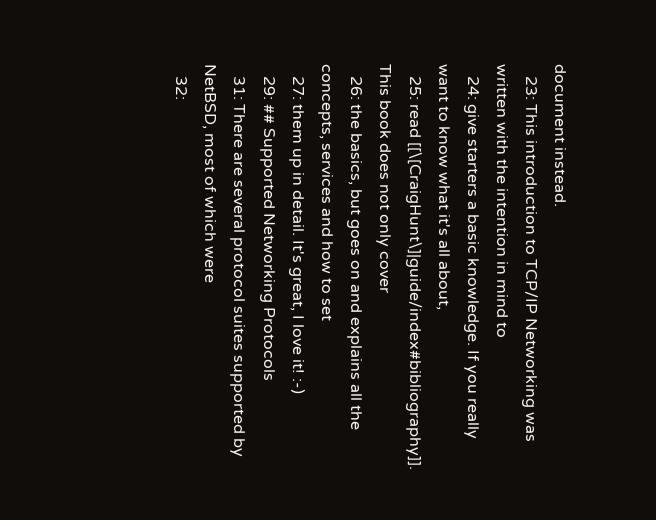document instead.
   23: This introduction to TCP/IP Networking was written with the intention in mind to
   24: give starters a basic knowledge. If you really want to know what it's all about,
   25: read [[\[CraigHunt\]|guide/index#bibliography]]. This book does not only cover
   26: the basics, but goes on and explains all the concepts, services and how to set
   27: them up in detail. It's great, I love it! :-)
   29: ## Supported Networking Protocols
   31: There are several protocol suites supported by NetBSD, most of which were
   32: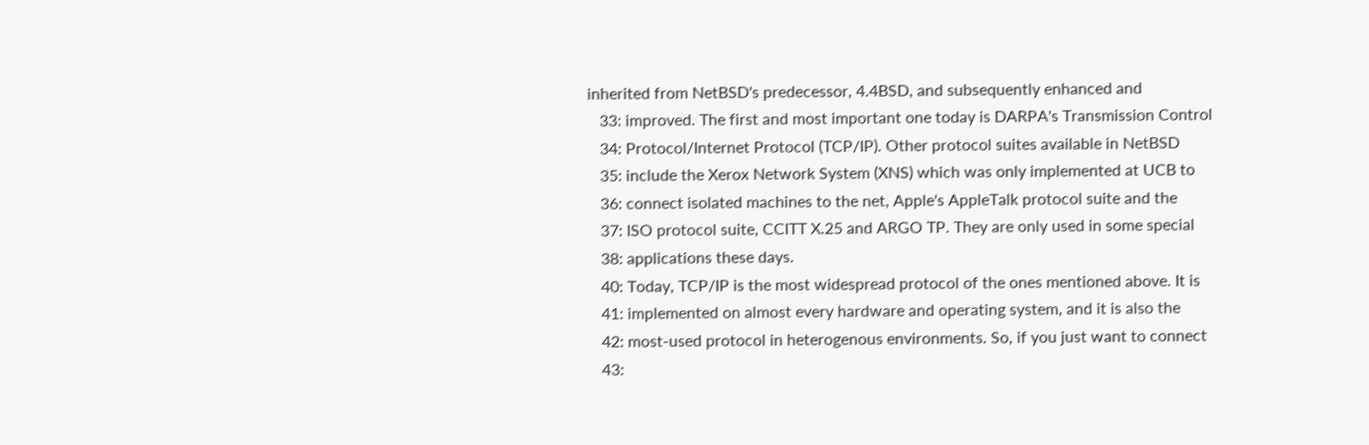inherited from NetBSD's predecessor, 4.4BSD, and subsequently enhanced and
   33: improved. The first and most important one today is DARPA's Transmission Control
   34: Protocol/Internet Protocol (TCP/IP). Other protocol suites available in NetBSD
   35: include the Xerox Network System (XNS) which was only implemented at UCB to
   36: connect isolated machines to the net, Apple's AppleTalk protocol suite and the
   37: ISO protocol suite, CCITT X.25 and ARGO TP. They are only used in some special
   38: applications these days.
   40: Today, TCP/IP is the most widespread protocol of the ones mentioned above. It is
   41: implemented on almost every hardware and operating system, and it is also the
   42: most-used protocol in heterogenous environments. So, if you just want to connect
   43: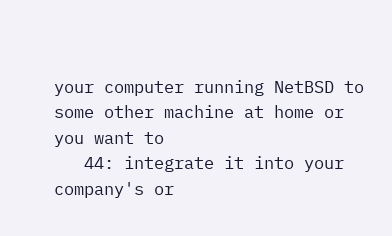your computer running NetBSD to some other machine at home or you want to
   44: integrate it into your company's or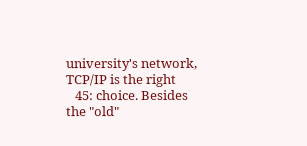university's network, TCP/IP is the right
   45: choice. Besides the "old"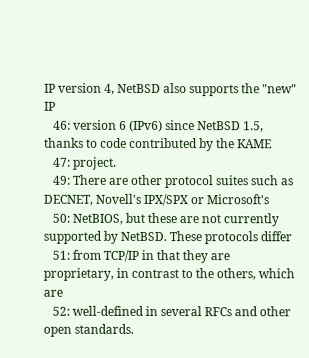IP version 4, NetBSD also supports the "new" IP
   46: version 6 (IPv6) since NetBSD 1.5, thanks to code contributed by the KAME
   47: project.
   49: There are other protocol suites such as DECNET, Novell's IPX/SPX or Microsoft's
   50: NetBIOS, but these are not currently supported by NetBSD. These protocols differ
   51: from TCP/IP in that they are proprietary, in contrast to the others, which are
   52: well-defined in several RFCs and other open standards.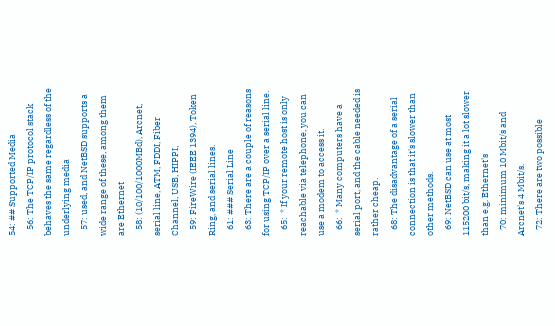54: ## Supported Media
   56: The TCP/IP protocol stack behaves the same regardless of the underlying media
   57: used, and NetBSD supports a wide range of these, among them are Ethernet
   58: (10/100/1000MBd), Arcnet, serial line, ATM, FDDI, Fiber Channel, USB, HIPPI,
   59: FireWire (IEEE 1394), Token Ring, and serial lines.
   61: ### Serial Line
   63: There are a couple of reasons for using TCP/IP over a serial line.
   65:  * If your remote host is only reachable via telephone, you can use a modem to access it.
   66:  * Many computers have a serial port, and the cable needed is rather cheap.
   68: The disadvantage of a serial connection is that it's slower than other methods.
   69: NetBSD can use at most 115200 bit/s, making it a lot slower than e.g. Ethernet's
   70: minimum 10 Mbit/s and Arcnet's 4 Mbit/s.
   72: There are two possible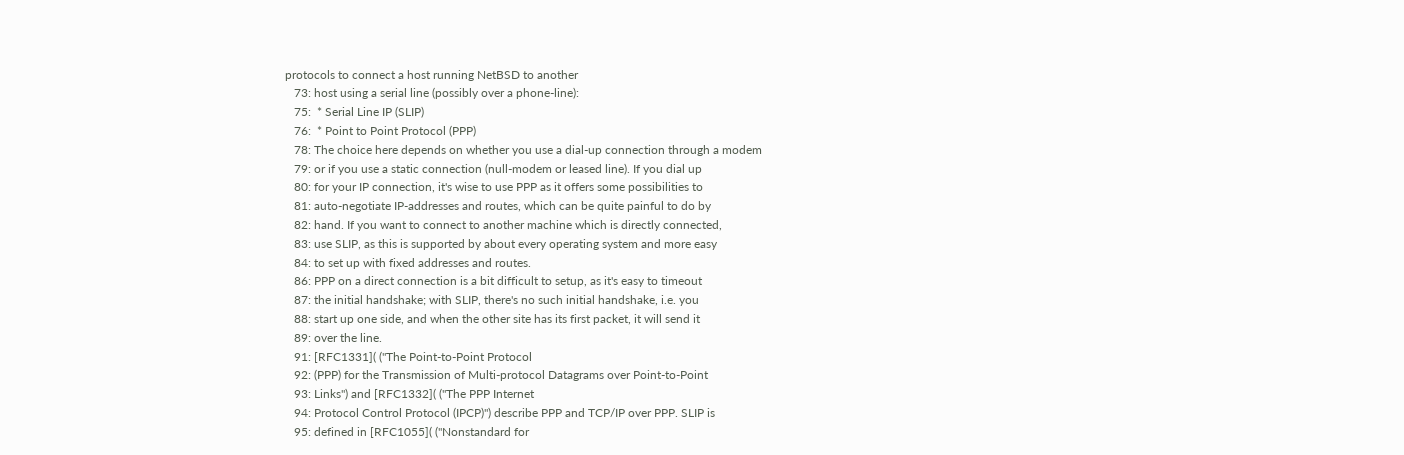protocols to connect a host running NetBSD to another
   73: host using a serial line (possibly over a phone-line):
   75:  * Serial Line IP (SLIP)
   76:  * Point to Point Protocol (PPP)
   78: The choice here depends on whether you use a dial-up connection through a modem
   79: or if you use a static connection (null-modem or leased line). If you dial up
   80: for your IP connection, it's wise to use PPP as it offers some possibilities to
   81: auto-negotiate IP-addresses and routes, which can be quite painful to do by
   82: hand. If you want to connect to another machine which is directly connected,
   83: use SLIP, as this is supported by about every operating system and more easy
   84: to set up with fixed addresses and routes.
   86: PPP on a direct connection is a bit difficult to setup, as it's easy to timeout
   87: the initial handshake; with SLIP, there's no such initial handshake, i.e. you
   88: start up one side, and when the other site has its first packet, it will send it
   89: over the line.
   91: [RFC1331]( ("The Point-to-Point Protocol
   92: (PPP) for the Transmission of Multi-protocol Datagrams over Point-to-Point
   93: Links") and [RFC1332]( ("The PPP Internet
   94: Protocol Control Protocol (IPCP)") describe PPP and TCP/IP over PPP. SLIP is
   95: defined in [RFC1055]( ("Nonstandard for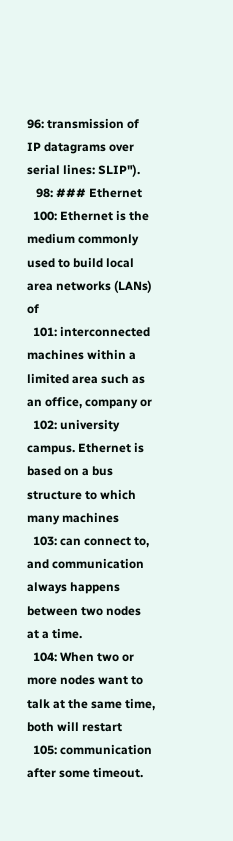96: transmission of IP datagrams over serial lines: SLIP").
   98: ### Ethernet
  100: Ethernet is the medium commonly used to build local area networks (LANs) of
  101: interconnected machines within a limited area such as an office, company or
  102: university campus. Ethernet is based on a bus structure to which many machines
  103: can connect to, and communication always happens between two nodes at a time.
  104: When two or more nodes want to talk at the same time, both will restart
  105: communication after some timeout.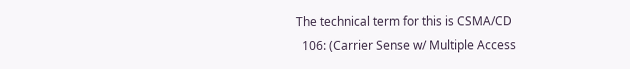The technical term for this is CSMA/CD
  106: (Carrier Sense w/ Multiple Access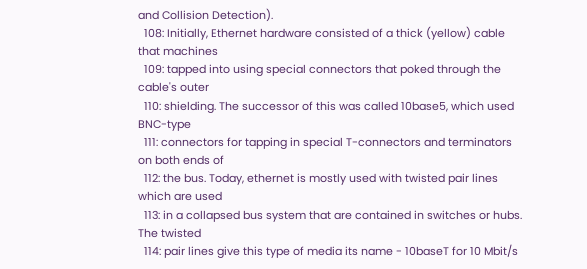and Collision Detection).
  108: Initially, Ethernet hardware consisted of a thick (yellow) cable that machines
  109: tapped into using special connectors that poked through the cable's outer
  110: shielding. The successor of this was called 10base5, which used BNC-type
  111: connectors for tapping in special T-connectors and terminators on both ends of
  112: the bus. Today, ethernet is mostly used with twisted pair lines which are used
  113: in a collapsed bus system that are contained in switches or hubs. The twisted
  114: pair lines give this type of media its name - 10baseT for 10 Mbit/s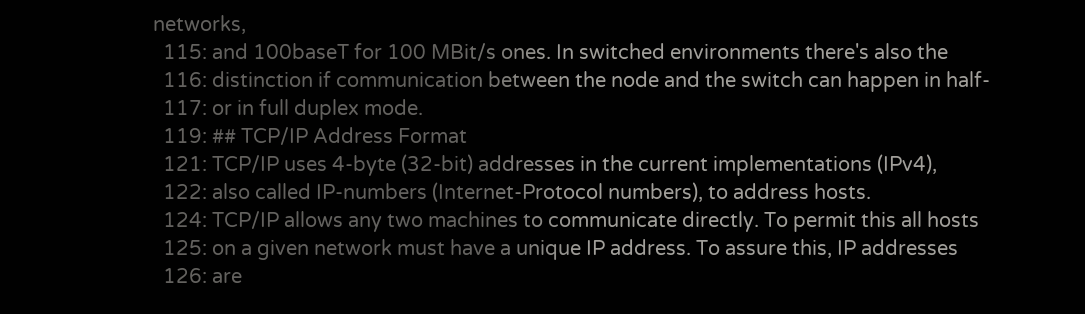networks,
  115: and 100baseT for 100 MBit/s ones. In switched environments there's also the
  116: distinction if communication between the node and the switch can happen in half-
  117: or in full duplex mode.
  119: ## TCP/IP Address Format
  121: TCP/IP uses 4-byte (32-bit) addresses in the current implementations (IPv4),
  122: also called IP-numbers (Internet-Protocol numbers), to address hosts.
  124: TCP/IP allows any two machines to communicate directly. To permit this all hosts
  125: on a given network must have a unique IP address. To assure this, IP addresses
  126: are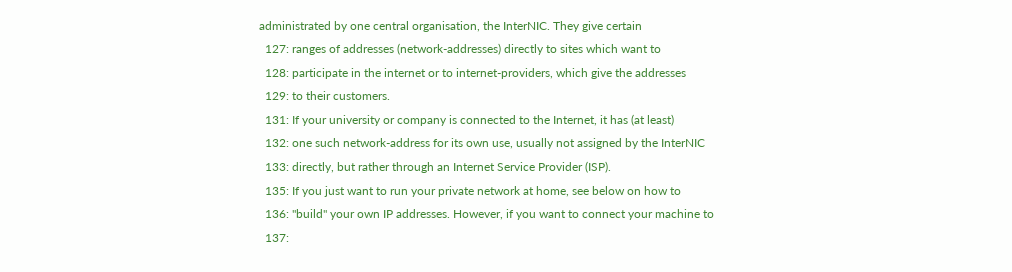administrated by one central organisation, the InterNIC. They give certain
  127: ranges of addresses (network-addresses) directly to sites which want to
  128: participate in the internet or to internet-providers, which give the addresses
  129: to their customers.
  131: If your university or company is connected to the Internet, it has (at least)
  132: one such network-address for its own use, usually not assigned by the InterNIC
  133: directly, but rather through an Internet Service Provider (ISP).
  135: If you just want to run your private network at home, see below on how to
  136: "build" your own IP addresses. However, if you want to connect your machine to
  137: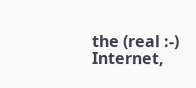the (real :-) Internet,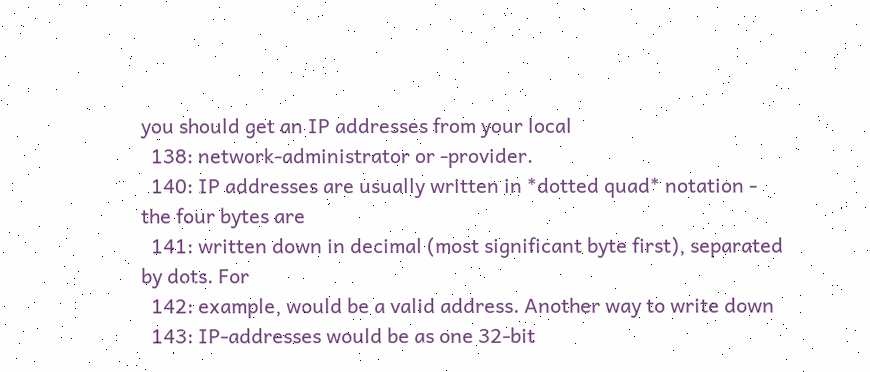you should get an IP addresses from your local
  138: network-administrator or -provider.
  140: IP addresses are usually written in *dotted quad* notation - the four bytes are
  141: written down in decimal (most significant byte first), separated by dots. For
  142: example, would be a valid address. Another way to write down
  143: IP-addresses would be as one 32-bit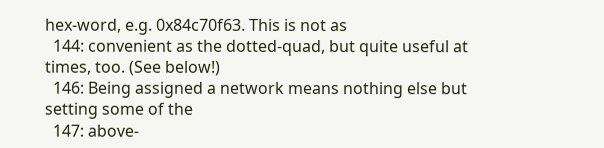hex-word, e.g. 0x84c70f63. This is not as
  144: convenient as the dotted-quad, but quite useful at times, too. (See below!)
  146: Being assigned a network means nothing else but setting some of the
  147: above-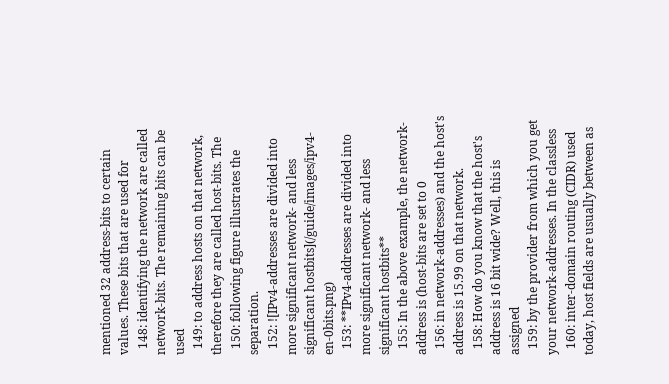mentioned 32 address-bits to certain values. These bits that are used for
  148: identifying the network are called network-bits. The remaining bits can be used
  149: to address hosts on that network, therefore they are called host-bits. The
  150: following figure illustrates the separation.
  152: ![IPv4-addresses are divided into more significant network- and less significant hostbits](/guide/images/ipv4-en-0bits.png)
  153: **IPv4-addresses are divided into more significant network- and less significant hostbits**
  155: In the above example, the network-address is (host-bits are set to 0
  156: in network-addresses) and the host's address is 15.99 on that network.
  158: How do you know that the host's address is 16 bit wide? Well, this is assigned
  159: by the provider from which you get your network-addresses. In the classless
  160: inter-domain routing (CIDR) used today, host fields are usually between as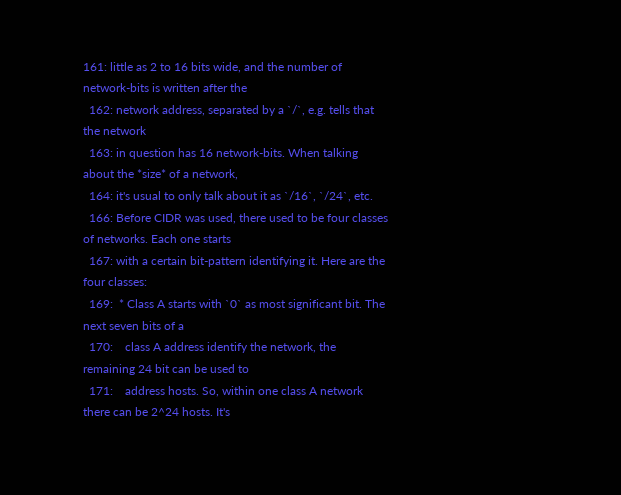161: little as 2 to 16 bits wide, and the number of network-bits is written after the
  162: network address, separated by a `/`, e.g. tells that the network
  163: in question has 16 network-bits. When talking about the *size* of a network,
  164: it's usual to only talk about it as `/16`, `/24`, etc.
  166: Before CIDR was used, there used to be four classes of networks. Each one starts
  167: with a certain bit-pattern identifying it. Here are the four classes:
  169:  * Class A starts with `0` as most significant bit. The next seven bits of a
  170:    class A address identify the network, the remaining 24 bit can be used to
  171:    address hosts. So, within one class A network there can be 2^24 hosts. It's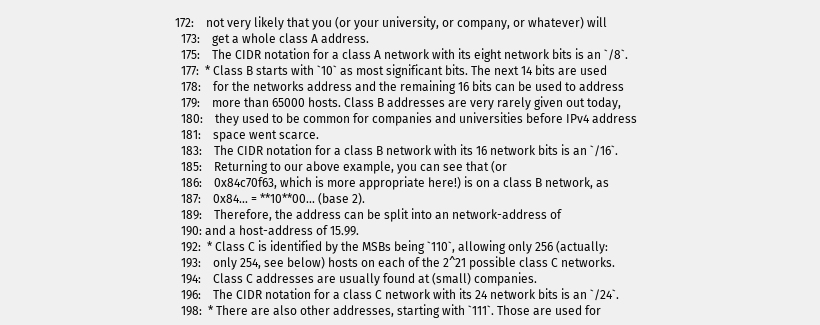172:    not very likely that you (or your university, or company, or whatever) will
  173:    get a whole class A address.
  175:    The CIDR notation for a class A network with its eight network bits is an `/8`.
  177:  * Class B starts with `10` as most significant bits. The next 14 bits are used
  178:    for the networks address and the remaining 16 bits can be used to address
  179:    more than 65000 hosts. Class B addresses are very rarely given out today,
  180:    they used to be common for companies and universities before IPv4 address
  181:    space went scarce.
  183:    The CIDR notation for a class B network with its 16 network bits is an `/16`.
  185:    Returning to our above example, you can see that (or
  186:    0x84c70f63, which is more appropriate here!) is on a class B network, as
  187:    0x84... = **10**00... (base 2).
  189:    Therefore, the address can be split into an network-address of
  190: and a host-address of 15.99.
  192:  * Class C is identified by the MSBs being `110`, allowing only 256 (actually:
  193:    only 254, see below) hosts on each of the 2^21 possible class C networks.
  194:    Class C addresses are usually found at (small) companies.
  196:    The CIDR notation for a class C network with its 24 network bits is an `/24`.
  198:  * There are also other addresses, starting with `111`. Those are used for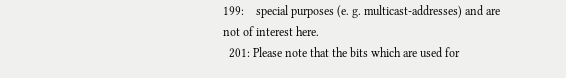199:    special purposes (e. g. multicast-addresses) and are not of interest here.
  201: Please note that the bits which are used for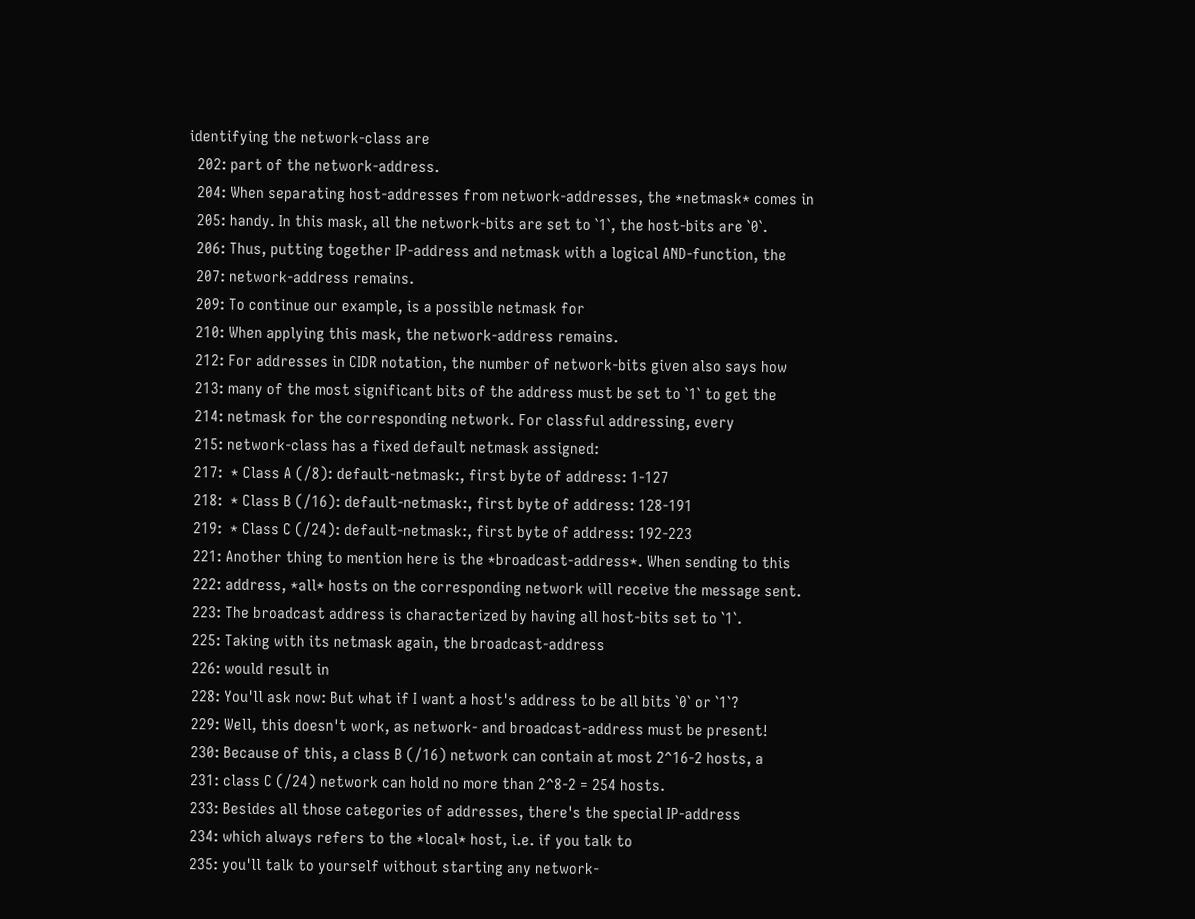identifying the network-class are
  202: part of the network-address.
  204: When separating host-addresses from network-addresses, the *netmask* comes in
  205: handy. In this mask, all the network-bits are set to `1`, the host-bits are `0`.
  206: Thus, putting together IP-address and netmask with a logical AND-function, the
  207: network-address remains.
  209: To continue our example, is a possible netmask for
  210: When applying this mask, the network-address remains.
  212: For addresses in CIDR notation, the number of network-bits given also says how
  213: many of the most significant bits of the address must be set to `1` to get the
  214: netmask for the corresponding network. For classful addressing, every
  215: network-class has a fixed default netmask assigned:
  217:  * Class A (/8): default-netmask:, first byte of address: 1-127
  218:  * Class B (/16): default-netmask:, first byte of address: 128-191
  219:  * Class C (/24): default-netmask:, first byte of address: 192-223
  221: Another thing to mention here is the *broadcast-address*. When sending to this
  222: address, *all* hosts on the corresponding network will receive the message sent.
  223: The broadcast address is characterized by having all host-bits set to `1`.
  225: Taking with its netmask again, the broadcast-address
  226: would result in
  228: You'll ask now: But what if I want a host's address to be all bits `0` or `1`?
  229: Well, this doesn't work, as network- and broadcast-address must be present!
  230: Because of this, a class B (/16) network can contain at most 2^16-2 hosts, a
  231: class C (/24) network can hold no more than 2^8-2 = 254 hosts.
  233: Besides all those categories of addresses, there's the special IP-address
  234: which always refers to the *local* host, i.e. if you talk to
  235: you'll talk to yourself without starting any network-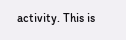activity. This is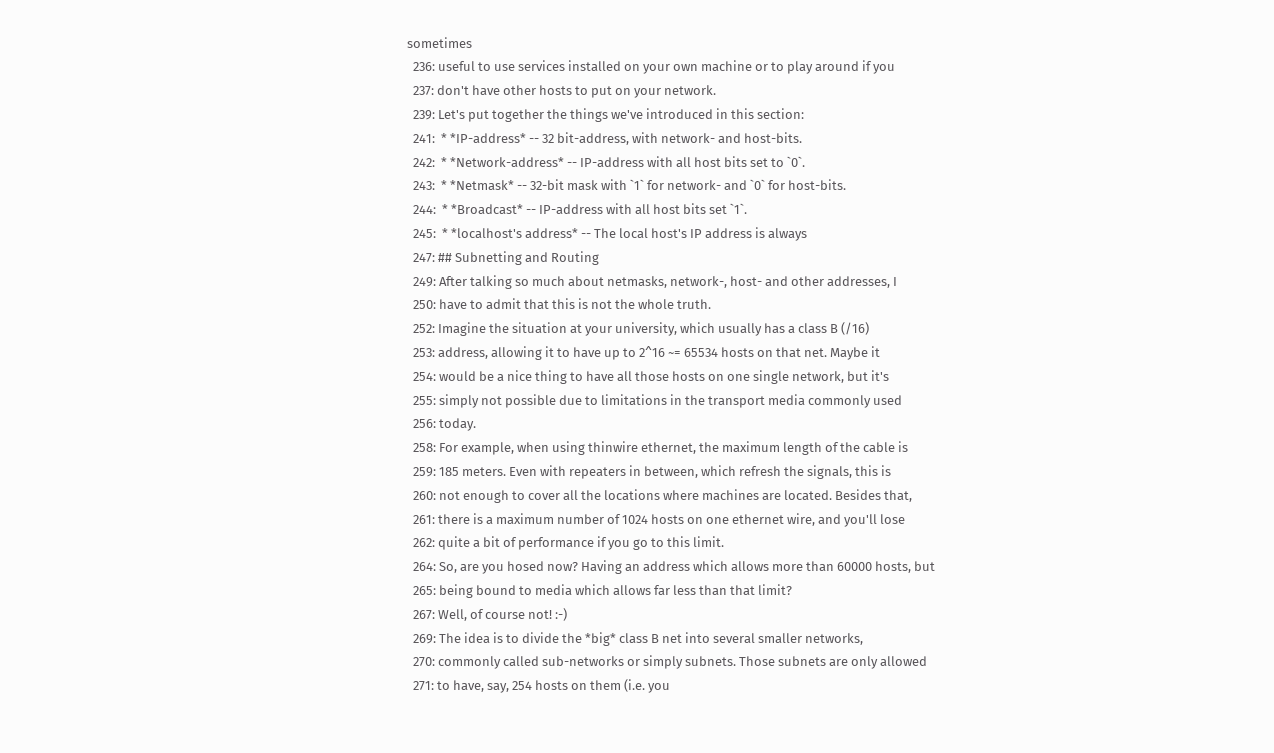sometimes
  236: useful to use services installed on your own machine or to play around if you
  237: don't have other hosts to put on your network.
  239: Let's put together the things we've introduced in this section:
  241:  * *IP-address* -- 32 bit-address, with network- and host-bits.
  242:  * *Network-address* -- IP-address with all host bits set to `0`.
  243:  * *Netmask* -- 32-bit mask with `1` for network- and `0` for host-bits.
  244:  * *Broadcast* -- IP-address with all host bits set `1`.
  245:  * *localhost's address* -- The local host's IP address is always
  247: ## Subnetting and Routing
  249: After talking so much about netmasks, network-, host- and other addresses, I
  250: have to admit that this is not the whole truth.
  252: Imagine the situation at your university, which usually has a class B (/16)
  253: address, allowing it to have up to 2^16 ~= 65534 hosts on that net. Maybe it
  254: would be a nice thing to have all those hosts on one single network, but it's
  255: simply not possible due to limitations in the transport media commonly used
  256: today.
  258: For example, when using thinwire ethernet, the maximum length of the cable is
  259: 185 meters. Even with repeaters in between, which refresh the signals, this is
  260: not enough to cover all the locations where machines are located. Besides that,
  261: there is a maximum number of 1024 hosts on one ethernet wire, and you'll lose
  262: quite a bit of performance if you go to this limit.
  264: So, are you hosed now? Having an address which allows more than 60000 hosts, but
  265: being bound to media which allows far less than that limit?
  267: Well, of course not! :-)
  269: The idea is to divide the *big* class B net into several smaller networks,
  270: commonly called sub-networks or simply subnets. Those subnets are only allowed
  271: to have, say, 254 hosts on them (i.e. you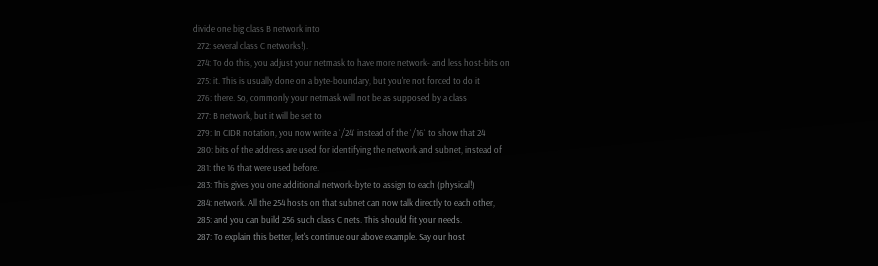divide one big class B network into
  272: several class C networks!).
  274: To do this, you adjust your netmask to have more network- and less host-bits on
  275: it. This is usually done on a byte-boundary, but you're not forced to do it
  276: there. So, commonly your netmask will not be as supposed by a class
  277: B network, but it will be set to
  279: In CIDR notation, you now write a `/24` instead of the `/16` to show that 24
  280: bits of the address are used for identifying the network and subnet, instead of
  281: the 16 that were used before.
  283: This gives you one additional network-byte to assign to each (physical!)
  284: network. All the 254 hosts on that subnet can now talk directly to each other,
  285: and you can build 256 such class C nets. This should fit your needs.
  287: To explain this better, let's continue our above example. Say our host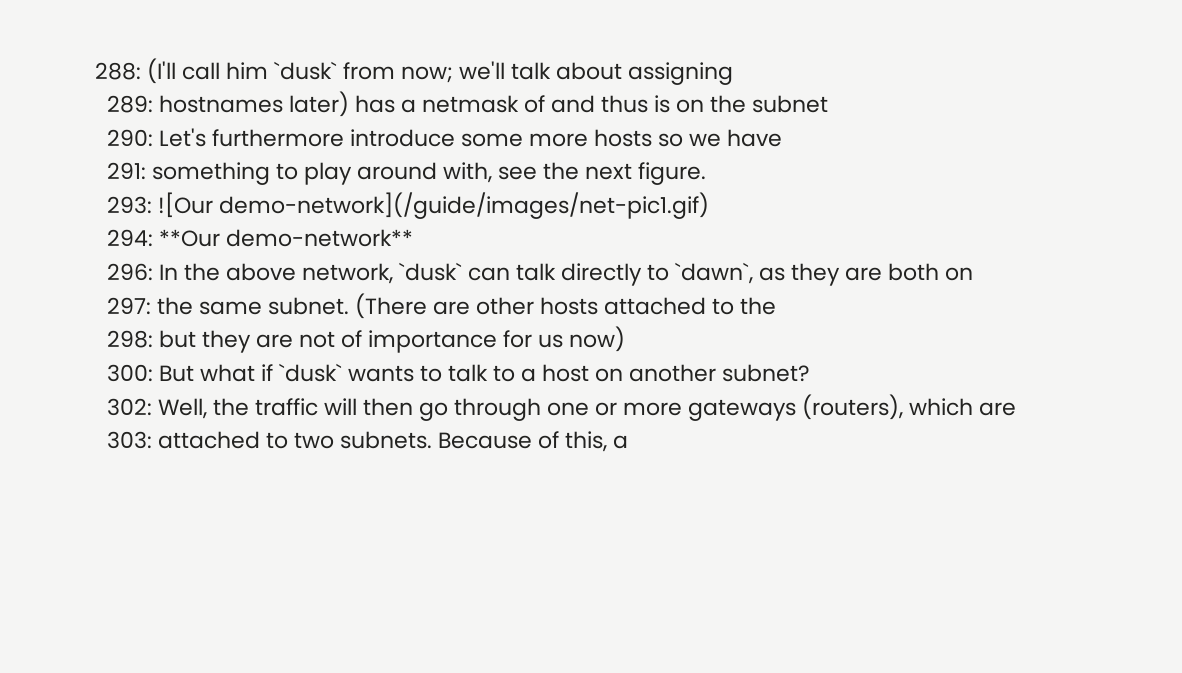288: (I'll call him `dusk` from now; we'll talk about assigning
  289: hostnames later) has a netmask of and thus is on the subnet
  290: Let's furthermore introduce some more hosts so we have
  291: something to play around with, see the next figure.
  293: ![Our demo-network](/guide/images/net-pic1.gif)
  294: **Our demo-network**
  296: In the above network, `dusk` can talk directly to `dawn`, as they are both on
  297: the same subnet. (There are other hosts attached to the
  298: but they are not of importance for us now)
  300: But what if `dusk` wants to talk to a host on another subnet?
  302: Well, the traffic will then go through one or more gateways (routers), which are
  303: attached to two subnets. Because of this, a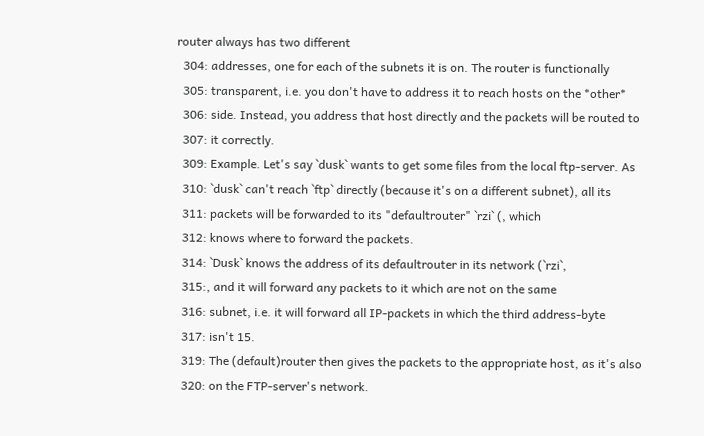router always has two different
  304: addresses, one for each of the subnets it is on. The router is functionally
  305: transparent, i.e. you don't have to address it to reach hosts on the *other*
  306: side. Instead, you address that host directly and the packets will be routed to
  307: it correctly.
  309: Example. Let's say `dusk` wants to get some files from the local ftp-server. As
  310: `dusk` can't reach `ftp` directly (because it's on a different subnet), all its
  311: packets will be forwarded to its "defaultrouter" `rzi` (, which
  312: knows where to forward the packets.
  314: `Dusk` knows the address of its defaultrouter in its network (`rzi`,
  315:, and it will forward any packets to it which are not on the same
  316: subnet, i.e. it will forward all IP-packets in which the third address-byte
  317: isn't 15.
  319: The (default)router then gives the packets to the appropriate host, as it's also
  320: on the FTP-server's network.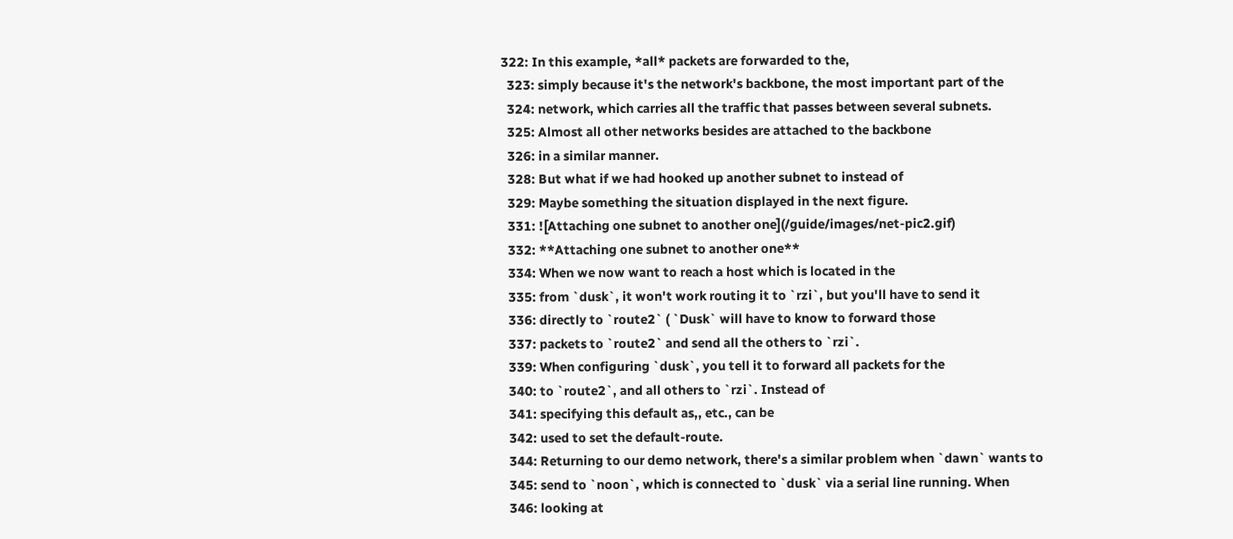322: In this example, *all* packets are forwarded to the,
  323: simply because it's the network's backbone, the most important part of the
  324: network, which carries all the traffic that passes between several subnets.
  325: Almost all other networks besides are attached to the backbone
  326: in a similar manner.
  328: But what if we had hooked up another subnet to instead of
  329: Maybe something the situation displayed in the next figure.
  331: ![Attaching one subnet to another one](/guide/images/net-pic2.gif)
  332: **Attaching one subnet to another one**
  334: When we now want to reach a host which is located in the
  335: from `dusk`, it won't work routing it to `rzi`, but you'll have to send it
  336: directly to `route2` ( `Dusk` will have to know to forward those
  337: packets to `route2` and send all the others to `rzi`.
  339: When configuring `dusk`, you tell it to forward all packets for the
  340: to `route2`, and all others to `rzi`. Instead of
  341: specifying this default as,, etc., can be
  342: used to set the default-route.
  344: Returning to our demo network, there's a similar problem when `dawn` wants to
  345: send to `noon`, which is connected to `dusk` via a serial line running. When
  346: looking at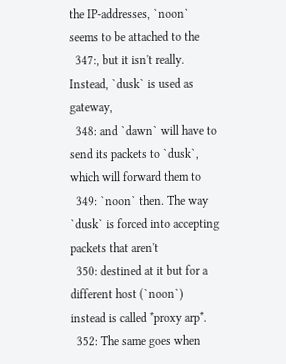the IP-addresses, `noon` seems to be attached to the
  347:, but it isn't really. Instead, `dusk` is used as gateway,
  348: and `dawn` will have to send its packets to `dusk`, which will forward them to
  349: `noon` then. The way `dusk` is forced into accepting packets that aren't
  350: destined at it but for a different host (`noon`) instead is called *proxy arp*.
  352: The same goes when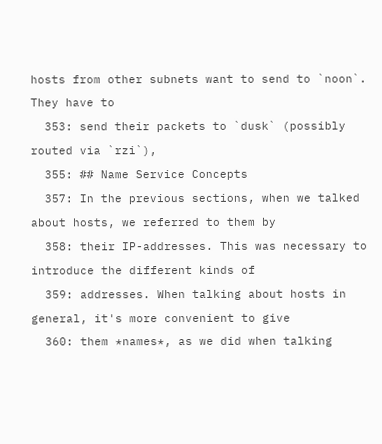hosts from other subnets want to send to `noon`. They have to
  353: send their packets to `dusk` (possibly routed via `rzi`),
  355: ## Name Service Concepts
  357: In the previous sections, when we talked about hosts, we referred to them by
  358: their IP-addresses. This was necessary to introduce the different kinds of
  359: addresses. When talking about hosts in general, it's more convenient to give
  360: them *names*, as we did when talking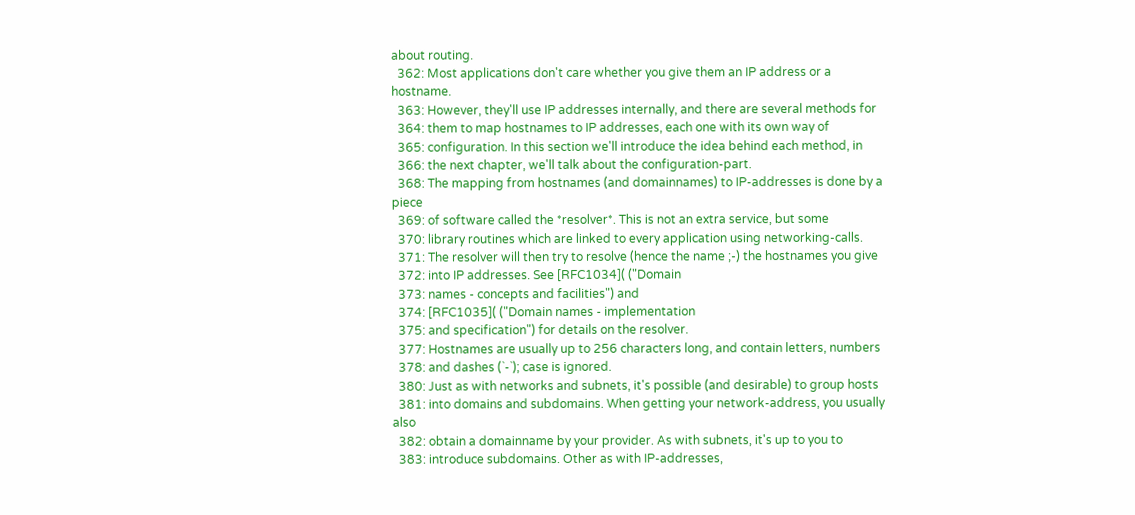about routing.
  362: Most applications don't care whether you give them an IP address or a hostname.
  363: However, they'll use IP addresses internally, and there are several methods for
  364: them to map hostnames to IP addresses, each one with its own way of
  365: configuration. In this section we'll introduce the idea behind each method, in
  366: the next chapter, we'll talk about the configuration-part.
  368: The mapping from hostnames (and domainnames) to IP-addresses is done by a piece
  369: of software called the *resolver*. This is not an extra service, but some
  370: library routines which are linked to every application using networking-calls.
  371: The resolver will then try to resolve (hence the name ;-) the hostnames you give
  372: into IP addresses. See [RFC1034]( ("Domain
  373: names - concepts and facilities") and
  374: [RFC1035]( ("Domain names - implementation
  375: and specification") for details on the resolver.
  377: Hostnames are usually up to 256 characters long, and contain letters, numbers
  378: and dashes (`-`); case is ignored.
  380: Just as with networks and subnets, it's possible (and desirable) to group hosts
  381: into domains and subdomains. When getting your network-address, you usually also
  382: obtain a domainname by your provider. As with subnets, it's up to you to
  383: introduce subdomains. Other as with IP-addresses,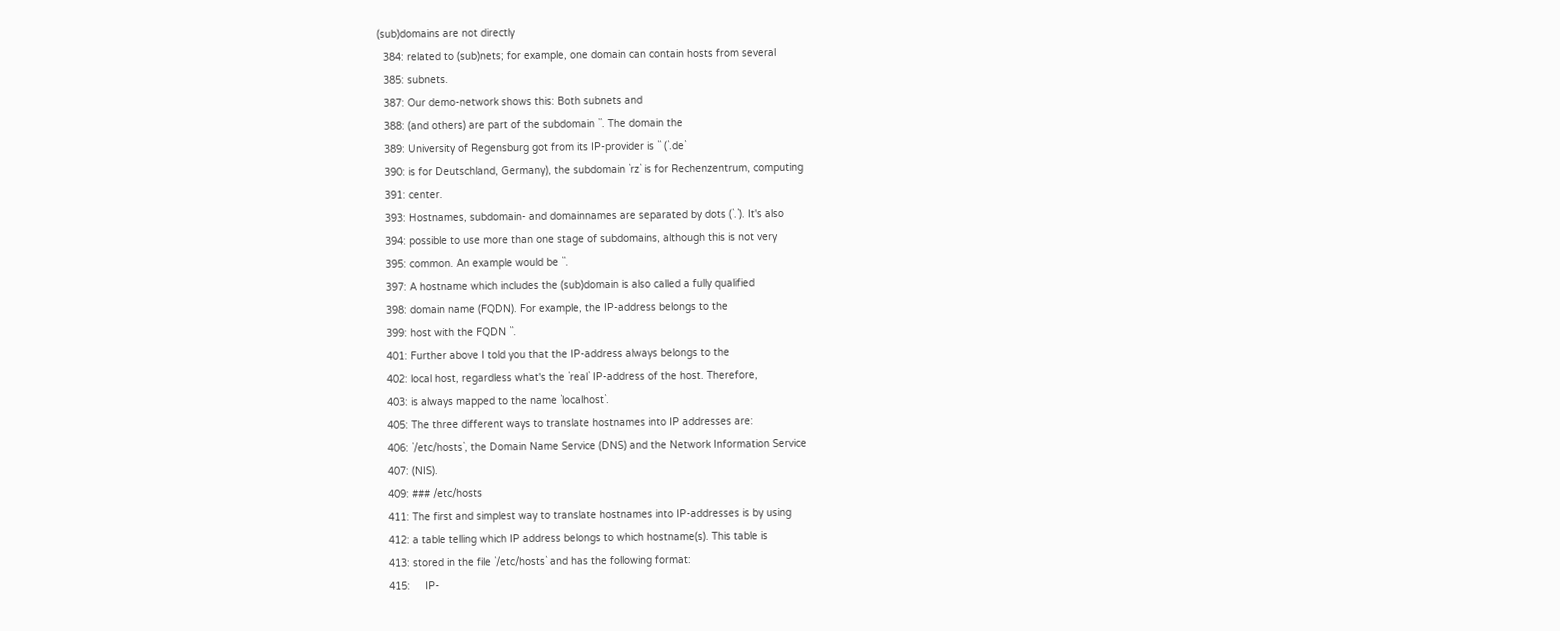(sub)domains are not directly
  384: related to (sub)nets; for example, one domain can contain hosts from several
  385: subnets.
  387: Our demo-network shows this: Both subnets and
  388: (and others) are part of the subdomain ``. The domain the
  389: University of Regensburg got from its IP-provider is `` (`.de`
  390: is for Deutschland, Germany), the subdomain `rz` is for Rechenzentrum, computing
  391: center.
  393: Hostnames, subdomain- and domainnames are separated by dots (`.`). It's also
  394: possible to use more than one stage of subdomains, although this is not very
  395: common. An example would be ``.
  397: A hostname which includes the (sub)domain is also called a fully qualified
  398: domain name (FQDN). For example, the IP-address belongs to the
  399: host with the FQDN ``.
  401: Further above I told you that the IP-address always belongs to the
  402: local host, regardless what's the `real` IP-address of the host. Therefore,
  403: is always mapped to the name `localhost`.
  405: The three different ways to translate hostnames into IP addresses are:
  406: `/etc/hosts`, the Domain Name Service (DNS) and the Network Information Service
  407: (NIS).
  409: ### /etc/hosts
  411: The first and simplest way to translate hostnames into IP-addresses is by using
  412: a table telling which IP address belongs to which hostname(s). This table is
  413: stored in the file `/etc/hosts` and has the following format:
  415:     IP-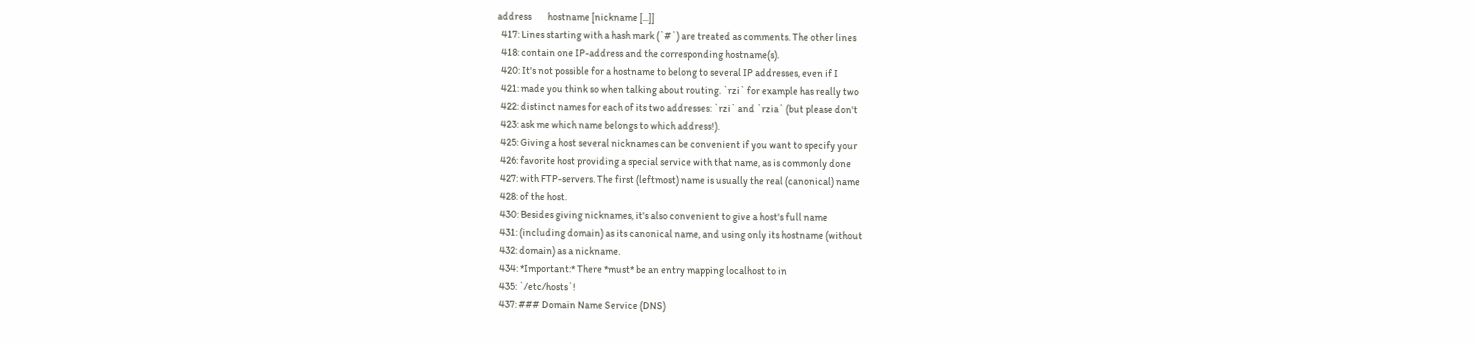address        hostname [nickname [...]]
  417: Lines starting with a hash mark (`#`) are treated as comments. The other lines
  418: contain one IP-address and the corresponding hostname(s).
  420: It's not possible for a hostname to belong to several IP addresses, even if I
  421: made you think so when talking about routing. `rzi` for example has really two
  422: distinct names for each of its two addresses: `rzi` and `rzia` (but please don't
  423: ask me which name belongs to which address!).
  425: Giving a host several nicknames can be convenient if you want to specify your
  426: favorite host providing a special service with that name, as is commonly done
  427: with FTP-servers. The first (leftmost) name is usually the real (canonical) name
  428: of the host.
  430: Besides giving nicknames, it's also convenient to give a host's full name
  431: (including domain) as its canonical name, and using only its hostname (without
  432: domain) as a nickname.
  434: *Important:* There *must* be an entry mapping localhost to in
  435: `/etc/hosts`!
  437: ### Domain Name Service (DNS)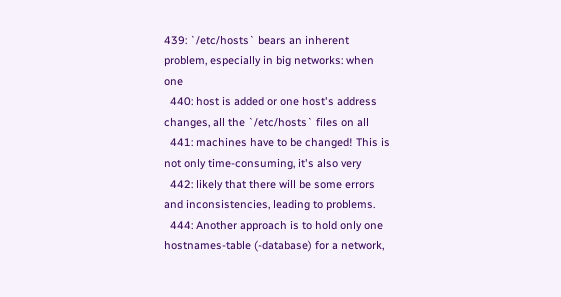439: `/etc/hosts` bears an inherent problem, especially in big networks: when one
  440: host is added or one host's address changes, all the `/etc/hosts` files on all
  441: machines have to be changed! This is not only time-consuming, it's also very
  442: likely that there will be some errors and inconsistencies, leading to problems.
  444: Another approach is to hold only one hostnames-table (-database) for a network,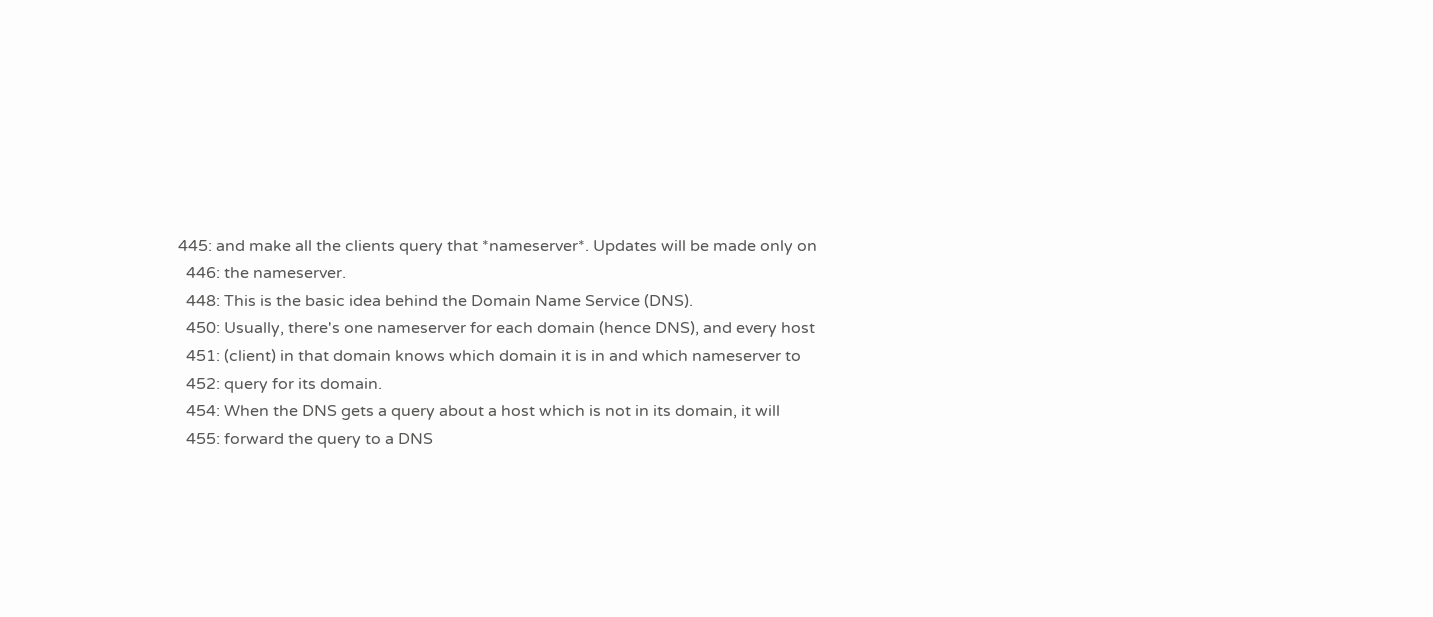445: and make all the clients query that *nameserver*. Updates will be made only on
  446: the nameserver.
  448: This is the basic idea behind the Domain Name Service (DNS).
  450: Usually, there's one nameserver for each domain (hence DNS), and every host
  451: (client) in that domain knows which domain it is in and which nameserver to
  452: query for its domain.
  454: When the DNS gets a query about a host which is not in its domain, it will
  455: forward the query to a DNS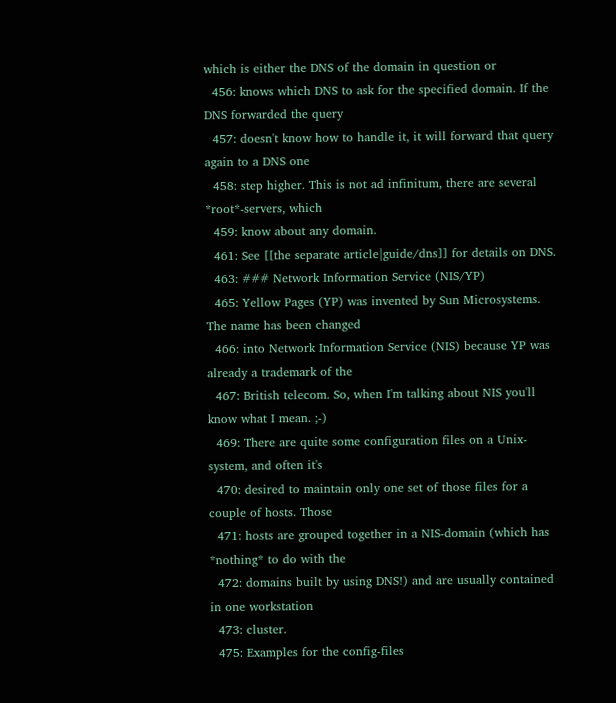which is either the DNS of the domain in question or
  456: knows which DNS to ask for the specified domain. If the DNS forwarded the query
  457: doesn't know how to handle it, it will forward that query again to a DNS one
  458: step higher. This is not ad infinitum, there are several *root*-servers, which
  459: know about any domain.
  461: See [[the separate article|guide/dns]] for details on DNS.
  463: ### Network Information Service (NIS/YP)
  465: Yellow Pages (YP) was invented by Sun Microsystems. The name has been changed
  466: into Network Information Service (NIS) because YP was already a trademark of the
  467: British telecom. So, when I'm talking about NIS you'll know what I mean. ;-)
  469: There are quite some configuration files on a Unix-system, and often it's
  470: desired to maintain only one set of those files for a couple of hosts. Those
  471: hosts are grouped together in a NIS-domain (which has *nothing* to do with the
  472: domains built by using DNS!) and are usually contained in one workstation
  473: cluster.
  475: Examples for the config-files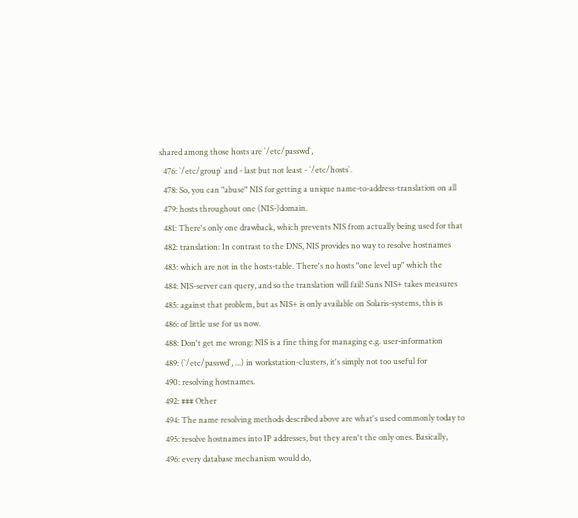shared among those hosts are `/etc/passwd`,
  476: `/etc/group` and - last but not least - `/etc/hosts`.
  478: So, you can "abuse" NIS for getting a unique name-to-address-translation on all
  479: hosts throughout one (NIS-)domain.
  481: There's only one drawback, which prevents NIS from actually being used for that
  482: translation: In contrast to the DNS, NIS provides no way to resolve hostnames
  483: which are not in the hosts-table. There's no hosts "one level up" which the
  484: NIS-server can query, and so the translation will fail! Suns NIS+ takes measures
  485: against that problem, but as NIS+ is only available on Solaris-systems, this is
  486: of little use for us now.
  488: Don't get me wrong: NIS is a fine thing for managing e.g. user-information
  489: (`/etc/passwd`, ...) in workstation-clusters, it's simply not too useful for
  490: resolving hostnames.
  492: ### Other
  494: The name resolving methods described above are what's used commonly today to
  495: resolve hostnames into IP addresses, but they aren't the only ones. Basically,
  496: every database mechanism would do,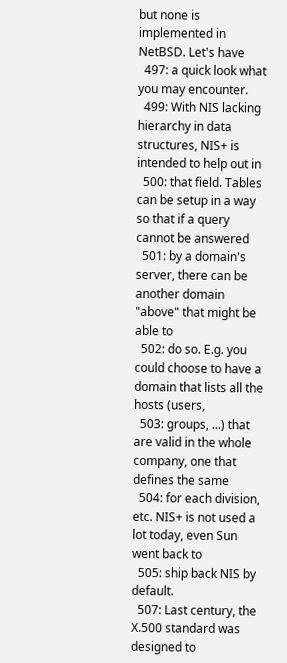but none is implemented in NetBSD. Let's have
  497: a quick look what you may encounter.
  499: With NIS lacking hierarchy in data structures, NIS+ is intended to help out in
  500: that field. Tables can be setup in a way so that if a query cannot be answered
  501: by a domain's server, there can be another domain "above" that might be able to
  502: do so. E.g. you could choose to have a domain that lists all the hosts (users,
  503: groups, ...) that are valid in the whole company, one that defines the same
  504: for each division, etc. NIS+ is not used a lot today, even Sun went back to
  505: ship back NIS by default.
  507: Last century, the X.500 standard was designed to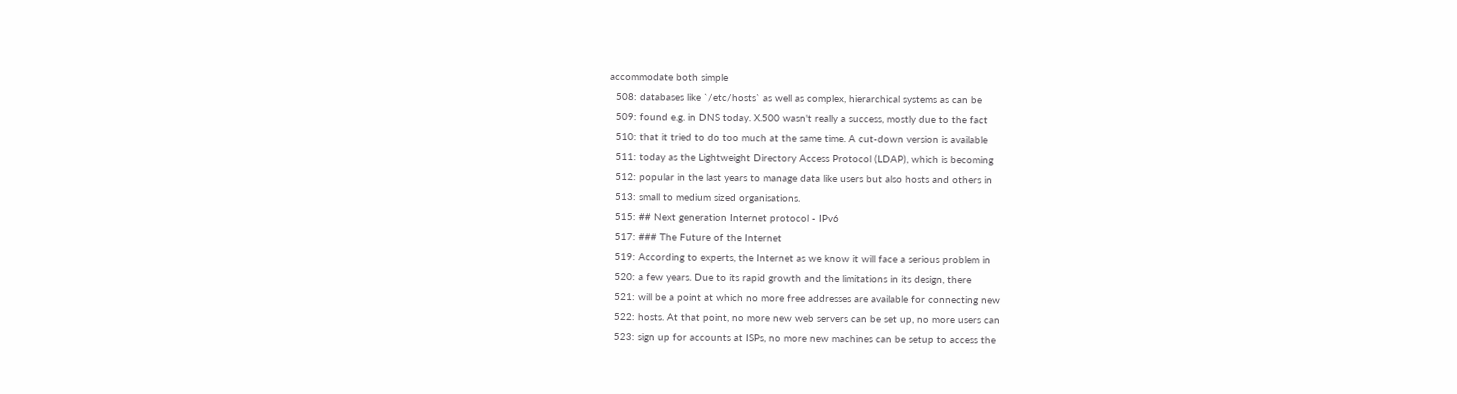accommodate both simple
  508: databases like `/etc/hosts` as well as complex, hierarchical systems as can be
  509: found e.g. in DNS today. X.500 wasn't really a success, mostly due to the fact
  510: that it tried to do too much at the same time. A cut-down version is available
  511: today as the Lightweight Directory Access Protocol (LDAP), which is becoming
  512: popular in the last years to manage data like users but also hosts and others in
  513: small to medium sized organisations.
  515: ## Next generation Internet protocol - IPv6
  517: ### The Future of the Internet
  519: According to experts, the Internet as we know it will face a serious problem in
  520: a few years. Due to its rapid growth and the limitations in its design, there
  521: will be a point at which no more free addresses are available for connecting new
  522: hosts. At that point, no more new web servers can be set up, no more users can
  523: sign up for accounts at ISPs, no more new machines can be setup to access the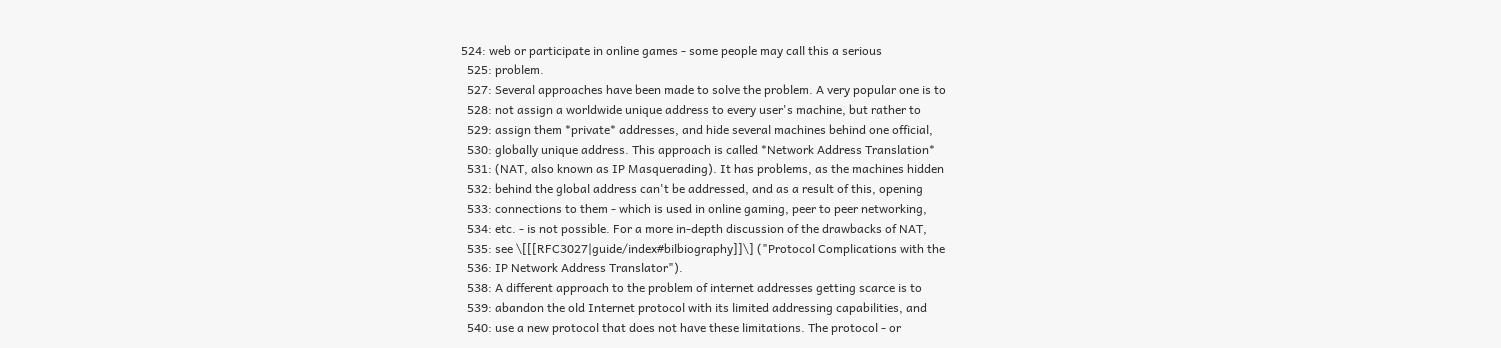524: web or participate in online games - some people may call this a serious
  525: problem.
  527: Several approaches have been made to solve the problem. A very popular one is to
  528: not assign a worldwide unique address to every user's machine, but rather to
  529: assign them *private* addresses, and hide several machines behind one official,
  530: globally unique address. This approach is called *Network Address Translation*
  531: (NAT, also known as IP Masquerading). It has problems, as the machines hidden
  532: behind the global address can't be addressed, and as a result of this, opening
  533: connections to them - which is used in online gaming, peer to peer networking,
  534: etc. - is not possible. For a more in-depth discussion of the drawbacks of NAT,
  535: see \[[[RFC3027|guide/index#bilbiography]]\] ("Protocol Complications with the
  536: IP Network Address Translator").
  538: A different approach to the problem of internet addresses getting scarce is to
  539: abandon the old Internet protocol with its limited addressing capabilities, and
  540: use a new protocol that does not have these limitations. The protocol - or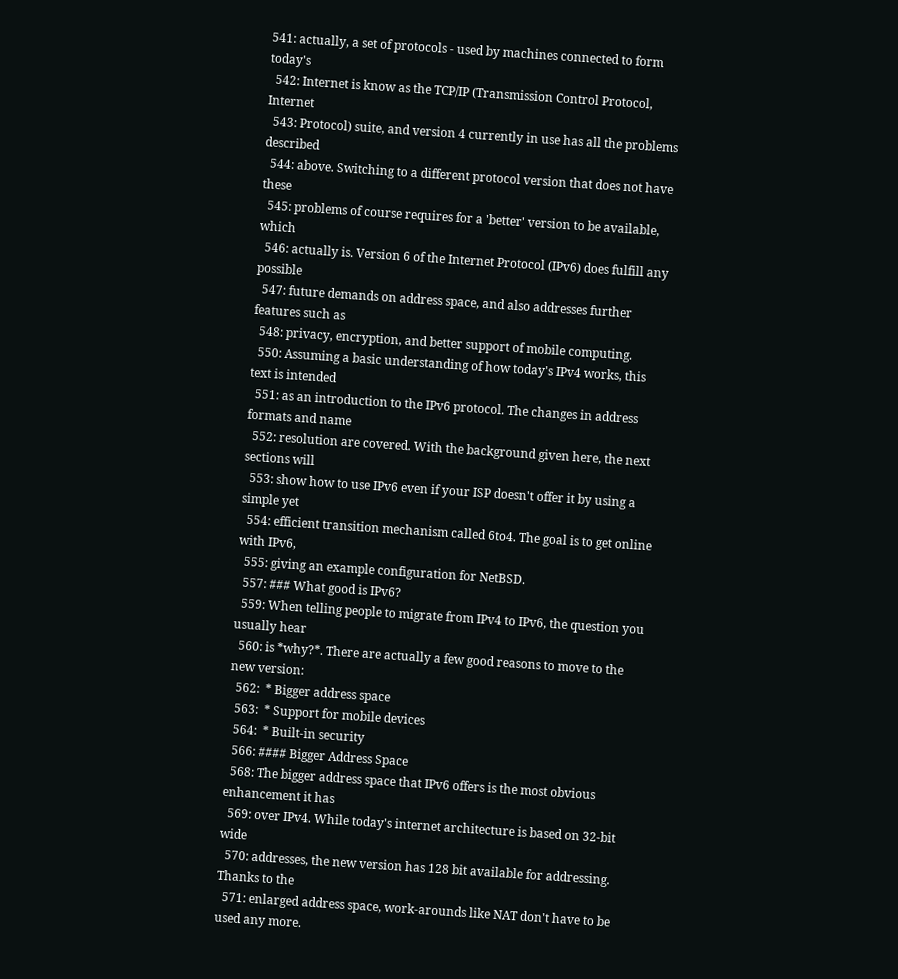541: actually, a set of protocols - used by machines connected to form today's
  542: Internet is know as the TCP/IP (Transmission Control Protocol, Internet
  543: Protocol) suite, and version 4 currently in use has all the problems described
  544: above. Switching to a different protocol version that does not have these
  545: problems of course requires for a 'better' version to be available, which
  546: actually is. Version 6 of the Internet Protocol (IPv6) does fulfill any possible
  547: future demands on address space, and also addresses further features such as
  548: privacy, encryption, and better support of mobile computing.
  550: Assuming a basic understanding of how today's IPv4 works, this text is intended
  551: as an introduction to the IPv6 protocol. The changes in address formats and name
  552: resolution are covered. With the background given here, the next sections will
  553: show how to use IPv6 even if your ISP doesn't offer it by using a simple yet
  554: efficient transition mechanism called 6to4. The goal is to get online with IPv6,
  555: giving an example configuration for NetBSD.
  557: ### What good is IPv6?
  559: When telling people to migrate from IPv4 to IPv6, the question you usually hear
  560: is *why?*. There are actually a few good reasons to move to the new version:
  562:  * Bigger address space
  563:  * Support for mobile devices
  564:  * Built-in security
  566: #### Bigger Address Space
  568: The bigger address space that IPv6 offers is the most obvious enhancement it has
  569: over IPv4. While today's internet architecture is based on 32-bit wide
  570: addresses, the new version has 128 bit available for addressing. Thanks to the
  571: enlarged address space, work-arounds like NAT don't have to be used any more.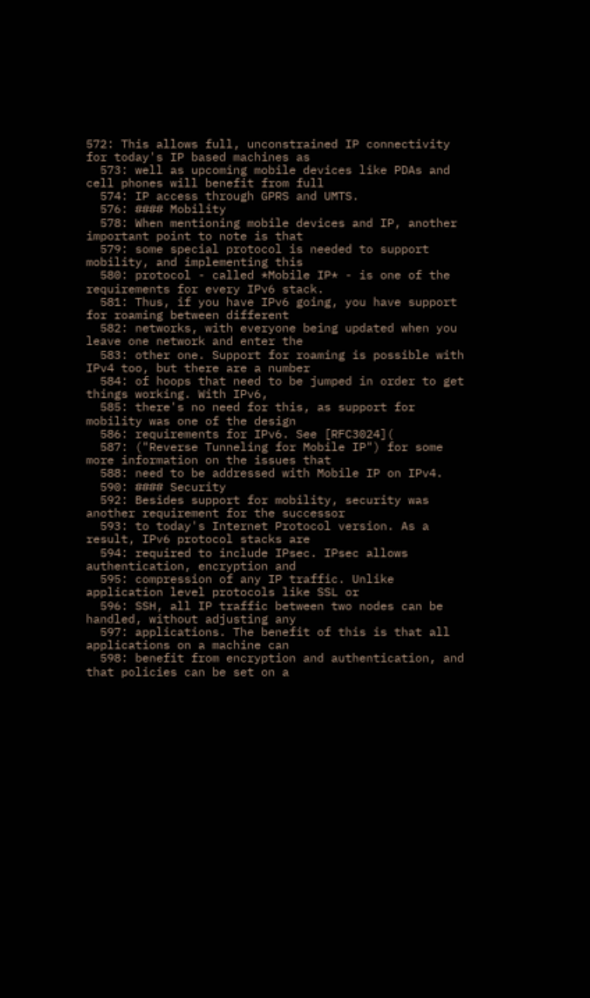572: This allows full, unconstrained IP connectivity for today's IP based machines as
  573: well as upcoming mobile devices like PDAs and cell phones will benefit from full
  574: IP access through GPRS and UMTS.
  576: #### Mobility
  578: When mentioning mobile devices and IP, another important point to note is that
  579: some special protocol is needed to support mobility, and implementing this
  580: protocol - called *Mobile IP* - is one of the requirements for every IPv6 stack.
  581: Thus, if you have IPv6 going, you have support for roaming between different
  582: networks, with everyone being updated when you leave one network and enter the
  583: other one. Support for roaming is possible with IPv4 too, but there are a number
  584: of hoops that need to be jumped in order to get things working. With IPv6,
  585: there's no need for this, as support for mobility was one of the design
  586: requirements for IPv6. See [RFC3024](
  587: ("Reverse Tunneling for Mobile IP") for some more information on the issues that
  588: need to be addressed with Mobile IP on IPv4.
  590: #### Security
  592: Besides support for mobility, security was another requirement for the successor
  593: to today's Internet Protocol version. As a result, IPv6 protocol stacks are
  594: required to include IPsec. IPsec allows authentication, encryption and
  595: compression of any IP traffic. Unlike application level protocols like SSL or
  596: SSH, all IP traffic between two nodes can be handled, without adjusting any
  597: applications. The benefit of this is that all applications on a machine can
  598: benefit from encryption and authentication, and that policies can be set on a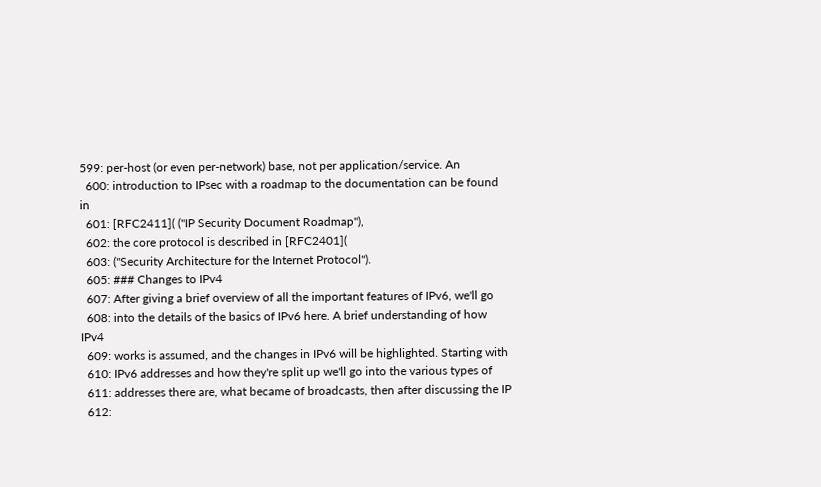599: per-host (or even per-network) base, not per application/service. An
  600: introduction to IPsec with a roadmap to the documentation can be found in
  601: [RFC2411]( ("IP Security Document Roadmap"),
  602: the core protocol is described in [RFC2401](
  603: ("Security Architecture for the Internet Protocol").
  605: ### Changes to IPv4
  607: After giving a brief overview of all the important features of IPv6, we'll go
  608: into the details of the basics of IPv6 here. A brief understanding of how IPv4
  609: works is assumed, and the changes in IPv6 will be highlighted. Starting with
  610: IPv6 addresses and how they're split up we'll go into the various types of
  611: addresses there are, what became of broadcasts, then after discussing the IP
  612: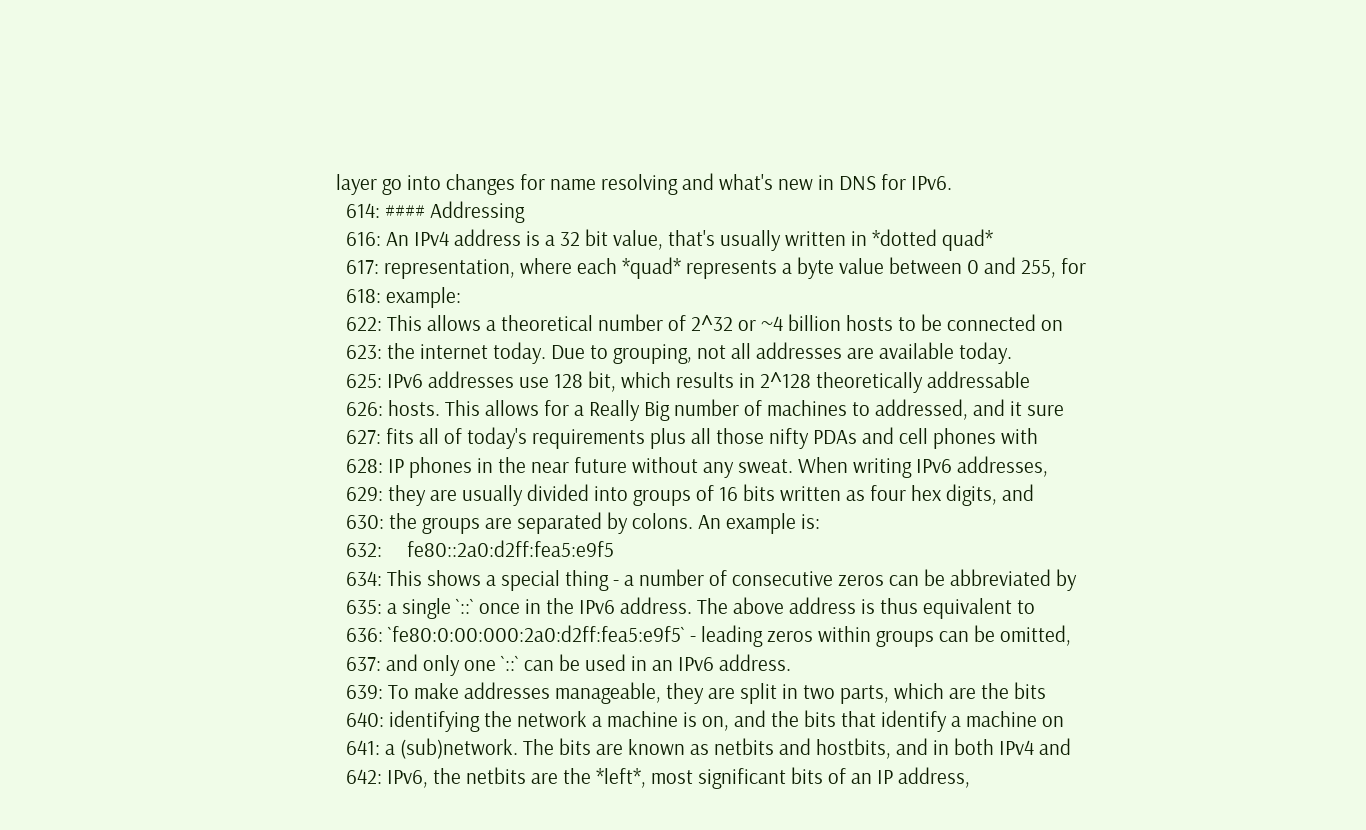layer go into changes for name resolving and what's new in DNS for IPv6.
  614: #### Addressing
  616: An IPv4 address is a 32 bit value, that's usually written in *dotted quad*
  617: representation, where each *quad* represents a byte value between 0 and 255, for
  618: example:
  622: This allows a theoretical number of 2^32 or ~4 billion hosts to be connected on
  623: the internet today. Due to grouping, not all addresses are available today.
  625: IPv6 addresses use 128 bit, which results in 2^128 theoretically addressable
  626: hosts. This allows for a Really Big number of machines to addressed, and it sure
  627: fits all of today's requirements plus all those nifty PDAs and cell phones with
  628: IP phones in the near future without any sweat. When writing IPv6 addresses,
  629: they are usually divided into groups of 16 bits written as four hex digits, and
  630: the groups are separated by colons. An example is:
  632:     fe80::2a0:d2ff:fea5:e9f5
  634: This shows a special thing - a number of consecutive zeros can be abbreviated by
  635: a single `::` once in the IPv6 address. The above address is thus equivalent to
  636: `fe80:0:00:000:2a0:d2ff:fea5:e9f5` - leading zeros within groups can be omitted,
  637: and only one `::` can be used in an IPv6 address.
  639: To make addresses manageable, they are split in two parts, which are the bits
  640: identifying the network a machine is on, and the bits that identify a machine on
  641: a (sub)network. The bits are known as netbits and hostbits, and in both IPv4 and
  642: IPv6, the netbits are the *left*, most significant bits of an IP address,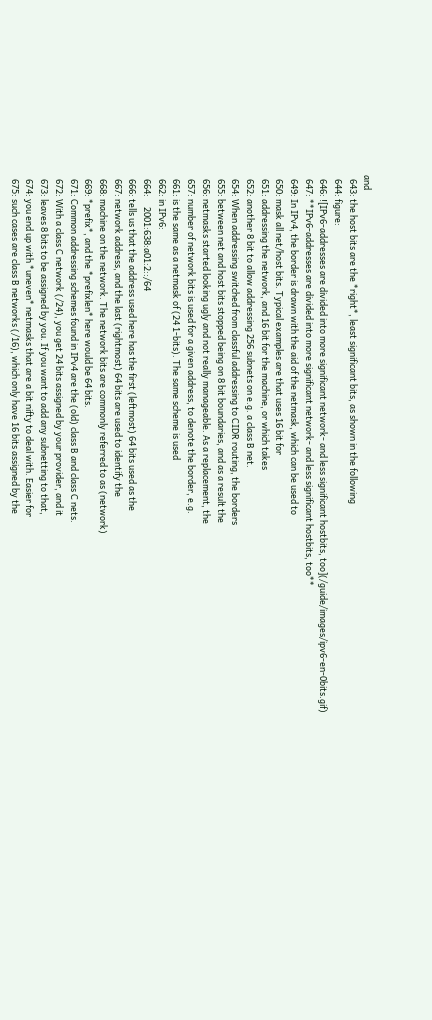and
  643: the host bits are the *right*, least significant bits, as shown in the following
  644: figure:
  646: ![IPv6-addresses are divided into more significant network- and less significant hostbits, too](/guide/images/ipv6-en-0bits.gif)
  647: **IPv6-addresses are divided into more significant network- and less significant hostbits, too**
  649: In IPv4, the border is drawn with the aid of the netmask, which can be used to
  650: mask all net/host bits. Typical examples are that uses 16 bit for
  651: addressing the network, and 16 bit for the machine, or which takes
  652: another 8 bit to allow addressing 256 subnets on e.g. a class B net.
  654: When addressing switched from classful addressing to CIDR routing, the borders
  655: between net and host bits stopped being on 8 bit boundaries, and as a result the
  656: netmasks started looking ugly and not really manageable. As a replacement, the
  657: number of network bits is used for a given address, to denote the border, e.g.
  661: is the same as a netmask of (24 1-bits). The same scheme is used
  662: in IPv6:
  664:     2001:638:a01:2::/64
  666: tells us that the address used here has the first (leftmost) 64 bits used as the
  667: network address, and the last (rightmost) 64 bits are used to identify the
  668: machine on the network. The network bits are commonly referred to as (network)
  669: *prefix*, and the *prefixlen* here would be 64 bits.
  671: Common addressing schemes found in IPv4 are the (old) class B and class C nets.
  672: With a class C network (/24), you get 24 bits assigned by your provider, and it
  673: leaves 8 bits to be assigned by you. If you want to add any subnetting to that,
  674: you end up with *uneven* netmasks that are a bit nifty to deal with. Easier for
  675: such cases are class B networks (/16), which only have 16 bits assigned by the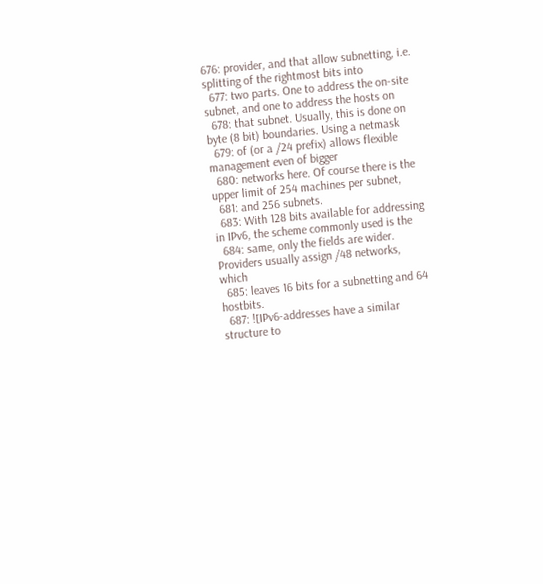676: provider, and that allow subnetting, i.e. splitting of the rightmost bits into
  677: two parts. One to address the on-site subnet, and one to address the hosts on
  678: that subnet. Usually, this is done on byte (8 bit) boundaries. Using a netmask
  679: of (or a /24 prefix) allows flexible management even of bigger
  680: networks here. Of course there is the upper limit of 254 machines per subnet,
  681: and 256 subnets.
  683: With 128 bits available for addressing in IPv6, the scheme commonly used is the
  684: same, only the fields are wider. Providers usually assign /48 networks, which
  685: leaves 16 bits for a subnetting and 64 hostbits.
  687: ![IPv6-addresses have a similar structure to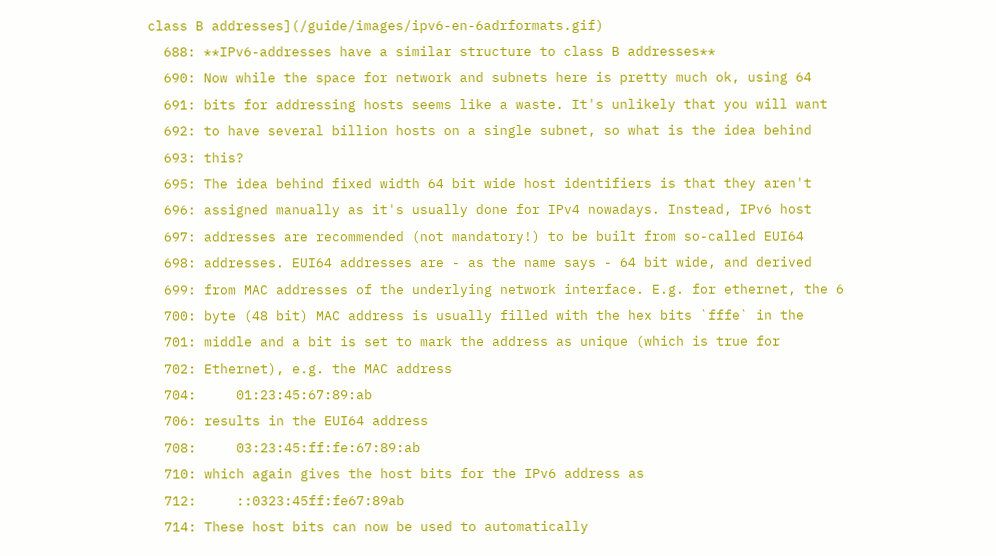class B addresses](/guide/images/ipv6-en-6adrformats.gif)
  688: **IPv6-addresses have a similar structure to class B addresses**
  690: Now while the space for network and subnets here is pretty much ok, using 64
  691: bits for addressing hosts seems like a waste. It's unlikely that you will want
  692: to have several billion hosts on a single subnet, so what is the idea behind
  693: this?
  695: The idea behind fixed width 64 bit wide host identifiers is that they aren't
  696: assigned manually as it's usually done for IPv4 nowadays. Instead, IPv6 host
  697: addresses are recommended (not mandatory!) to be built from so-called EUI64
  698: addresses. EUI64 addresses are - as the name says - 64 bit wide, and derived
  699: from MAC addresses of the underlying network interface. E.g. for ethernet, the 6
  700: byte (48 bit) MAC address is usually filled with the hex bits `fffe` in the
  701: middle and a bit is set to mark the address as unique (which is true for
  702: Ethernet), e.g. the MAC address
  704:     01:23:45:67:89:ab
  706: results in the EUI64 address
  708:     03:23:45:ff:fe:67:89:ab
  710: which again gives the host bits for the IPv6 address as
  712:     ::0323:45ff:fe67:89ab
  714: These host bits can now be used to automatically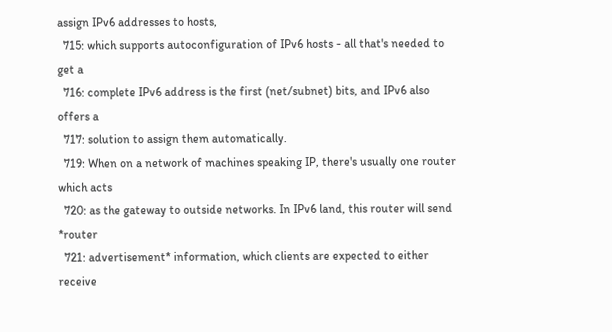assign IPv6 addresses to hosts,
  715: which supports autoconfiguration of IPv6 hosts - all that's needed to get a
  716: complete IPv6 address is the first (net/subnet) bits, and IPv6 also offers a
  717: solution to assign them automatically.
  719: When on a network of machines speaking IP, there's usually one router which acts
  720: as the gateway to outside networks. In IPv6 land, this router will send *router
  721: advertisement* information, which clients are expected to either receive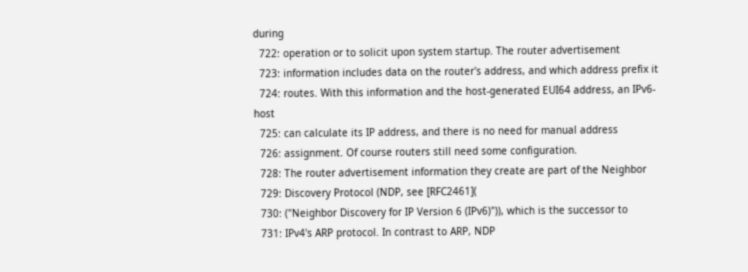during
  722: operation or to solicit upon system startup. The router advertisement
  723: information includes data on the router's address, and which address prefix it
  724: routes. With this information and the host-generated EUI64 address, an IPv6-host
  725: can calculate its IP address, and there is no need for manual address
  726: assignment. Of course routers still need some configuration.
  728: The router advertisement information they create are part of the Neighbor
  729: Discovery Protocol (NDP, see [RFC2461](
  730: ("Neighbor Discovery for IP Version 6 (IPv6)")), which is the successor to
  731: IPv4's ARP protocol. In contrast to ARP, NDP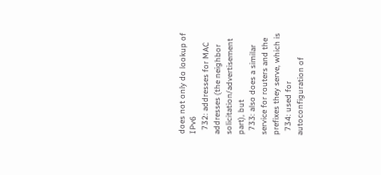does not only do lookup of IPv6
  732: addresses for MAC addresses (the neighbor solicitation/advertisement part), but
  733: also does a similar service for routers and the prefixes they serve, which is
  734: used for autoconfiguration of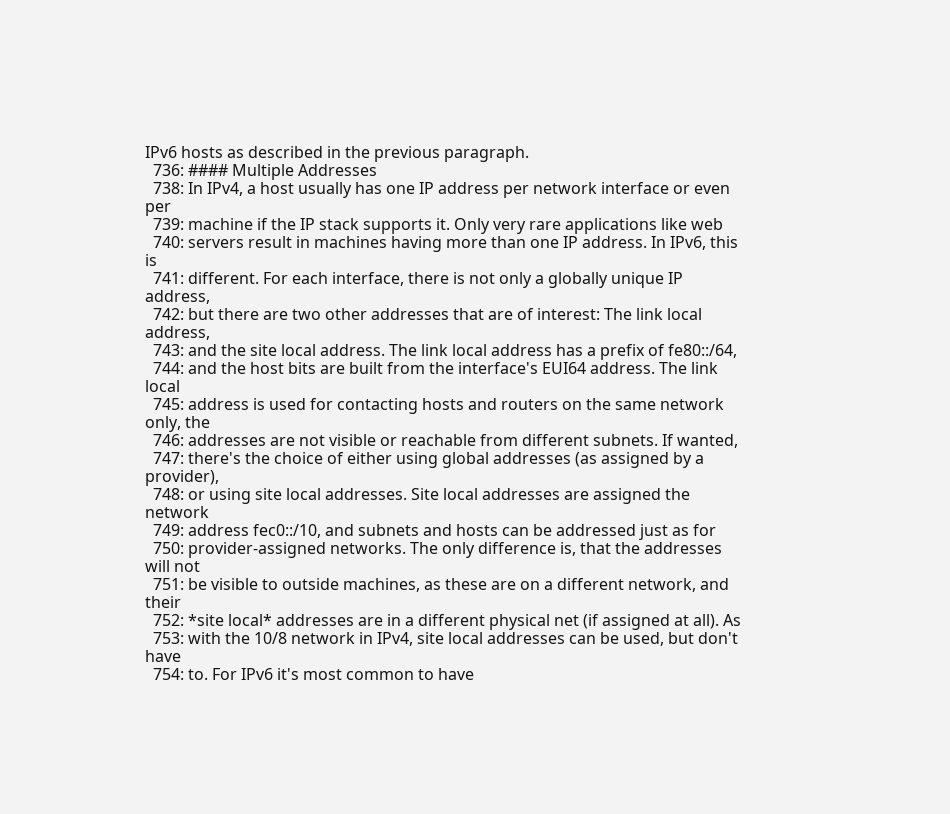IPv6 hosts as described in the previous paragraph.
  736: #### Multiple Addresses
  738: In IPv4, a host usually has one IP address per network interface or even per
  739: machine if the IP stack supports it. Only very rare applications like web
  740: servers result in machines having more than one IP address. In IPv6, this is
  741: different. For each interface, there is not only a globally unique IP address,
  742: but there are two other addresses that are of interest: The link local address,
  743: and the site local address. The link local address has a prefix of fe80::/64,
  744: and the host bits are built from the interface's EUI64 address. The link local
  745: address is used for contacting hosts and routers on the same network only, the
  746: addresses are not visible or reachable from different subnets. If wanted,
  747: there's the choice of either using global addresses (as assigned by a provider),
  748: or using site local addresses. Site local addresses are assigned the network
  749: address fec0::/10, and subnets and hosts can be addressed just as for
  750: provider-assigned networks. The only difference is, that the addresses will not
  751: be visible to outside machines, as these are on a different network, and their
  752: *site local* addresses are in a different physical net (if assigned at all). As
  753: with the 10/8 network in IPv4, site local addresses can be used, but don't have
  754: to. For IPv6 it's most common to have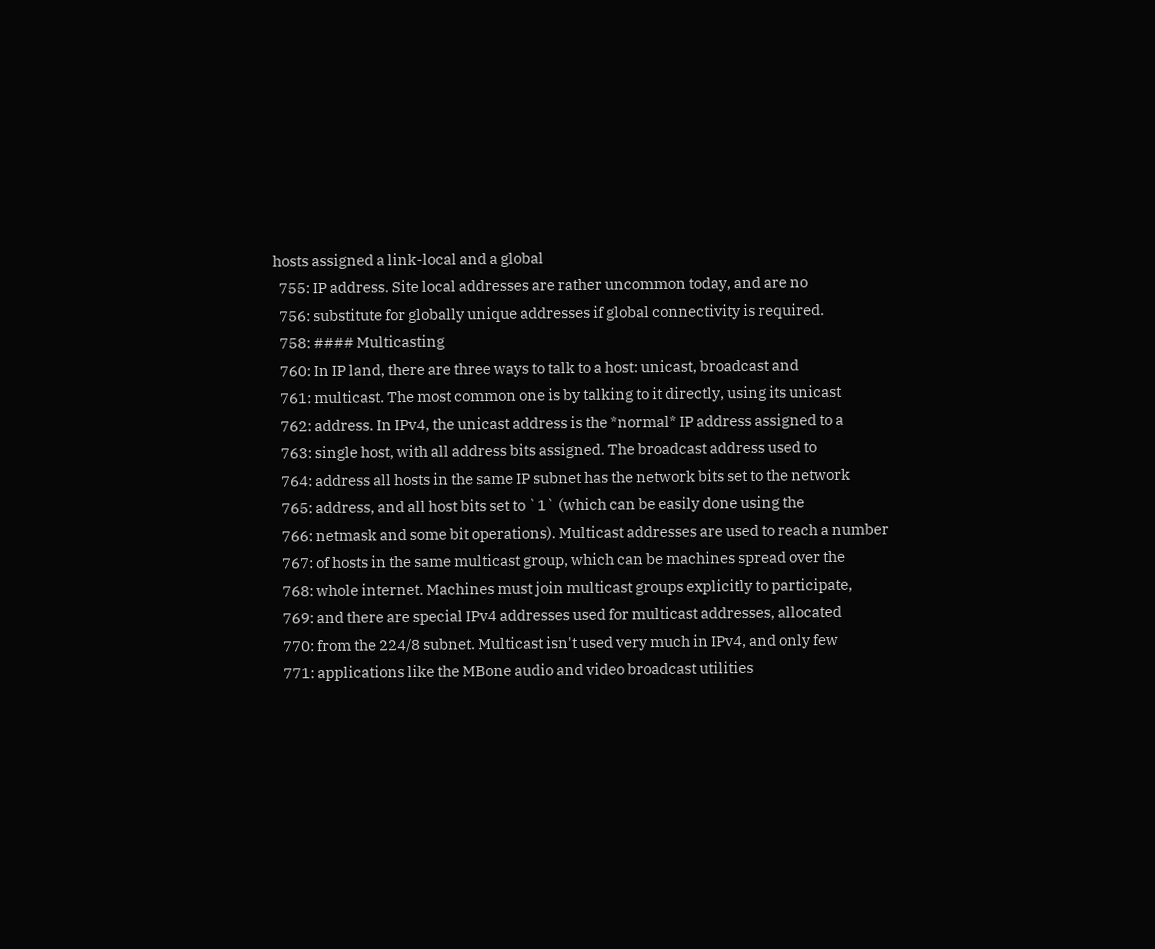hosts assigned a link-local and a global
  755: IP address. Site local addresses are rather uncommon today, and are no
  756: substitute for globally unique addresses if global connectivity is required.
  758: #### Multicasting
  760: In IP land, there are three ways to talk to a host: unicast, broadcast and
  761: multicast. The most common one is by talking to it directly, using its unicast
  762: address. In IPv4, the unicast address is the *normal* IP address assigned to a
  763: single host, with all address bits assigned. The broadcast address used to
  764: address all hosts in the same IP subnet has the network bits set to the network
  765: address, and all host bits set to `1` (which can be easily done using the
  766: netmask and some bit operations). Multicast addresses are used to reach a number
  767: of hosts in the same multicast group, which can be machines spread over the
  768: whole internet. Machines must join multicast groups explicitly to participate,
  769: and there are special IPv4 addresses used for multicast addresses, allocated
  770: from the 224/8 subnet. Multicast isn't used very much in IPv4, and only few
  771: applications like the MBone audio and video broadcast utilities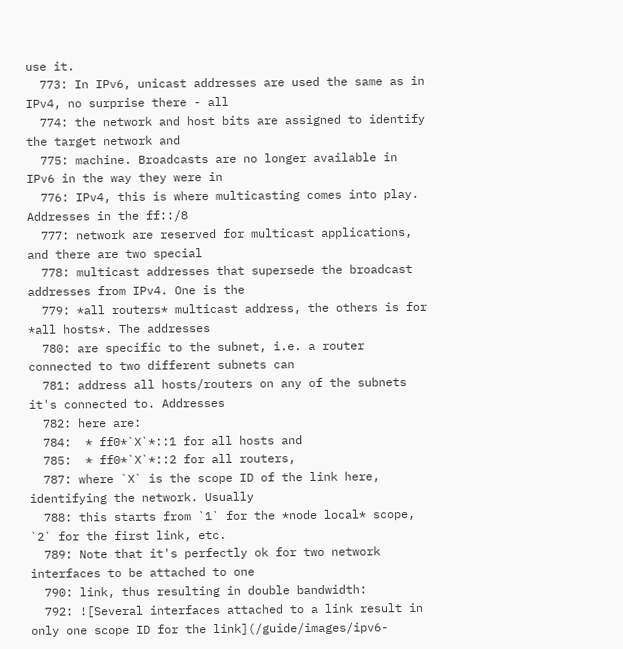use it.
  773: In IPv6, unicast addresses are used the same as in IPv4, no surprise there - all
  774: the network and host bits are assigned to identify the target network and
  775: machine. Broadcasts are no longer available in IPv6 in the way they were in
  776: IPv4, this is where multicasting comes into play. Addresses in the ff::/8
  777: network are reserved for multicast applications, and there are two special
  778: multicast addresses that supersede the broadcast addresses from IPv4. One is the
  779: *all routers* multicast address, the others is for *all hosts*. The addresses
  780: are specific to the subnet, i.e. a router connected to two different subnets can
  781: address all hosts/routers on any of the subnets it's connected to. Addresses
  782: here are:
  784:  * ff0*`X`*::1 for all hosts and
  785:  * ff0*`X`*::2 for all routers,
  787: where `X` is the scope ID of the link here, identifying the network. Usually
  788: this starts from `1` for the *node local* scope, `2` for the first link, etc.
  789: Note that it's perfectly ok for two network interfaces to be attached to one
  790: link, thus resulting in double bandwidth:
  792: ![Several interfaces attached to a link result in only one scope ID for the link](/guide/images/ipv6-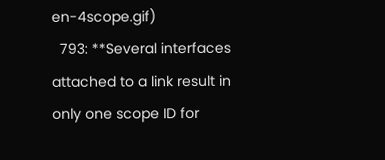en-4scope.gif)
  793: **Several interfaces attached to a link result in only one scope ID for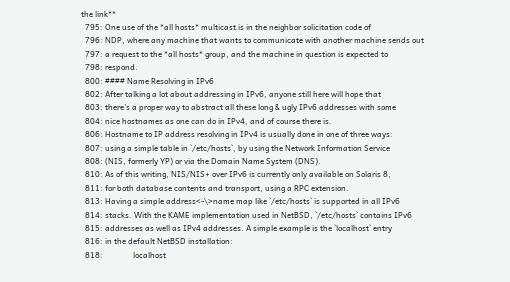the link**
  795: One use of the *all hosts* multicast is in the neighbor solicitation code of
  796: NDP, where any machine that wants to communicate with another machine sends out
  797: a request to the *all hosts* group, and the machine in question is expected to
  798: respond.
  800: #### Name Resolving in IPv6
  802: After talking a lot about addressing in IPv6, anyone still here will hope that
  803: there's a proper way to abstract all these long & ugly IPv6 addresses with some
  804: nice hostnames as one can do in IPv4, and of course there is.
  806: Hostname to IP address resolving in IPv4 is usually done in one of three ways:
  807: using a simple table in `/etc/hosts`, by using the Network Information Service
  808: (NIS, formerly YP) or via the Domain Name System (DNS).
  810: As of this writing, NIS/NIS+ over IPv6 is currently only available on Solaris 8,
  811: for both database contents and transport, using a RPC extension.
  813: Having a simple address<-\>name map like `/etc/hosts` is supported in all IPv6
  814: stacks. With the KAME implementation used in NetBSD, `/etc/hosts` contains IPv6
  815: addresses as well as IPv4 addresses. A simple example is the `localhost` entry
  816: in the default NetBSD installation:
  818:               localhost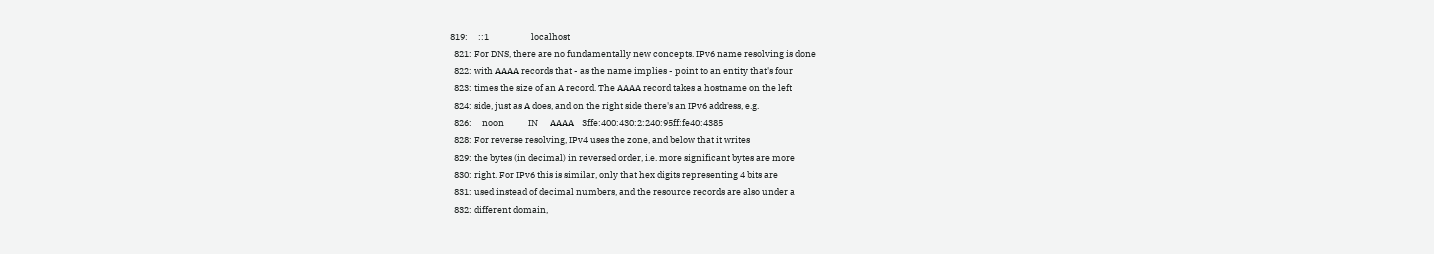819:     ::1                     localhost
  821: For DNS, there are no fundamentally new concepts. IPv6 name resolving is done
  822: with AAAA records that - as the name implies - point to an entity that's four
  823: times the size of an A record. The AAAA record takes a hostname on the left
  824: side, just as A does, and on the right side there's an IPv6 address, e.g.
  826:     noon            IN      AAAA    3ffe:400:430:2:240:95ff:fe40:4385
  828: For reverse resolving, IPv4 uses the zone, and below that it writes
  829: the bytes (in decimal) in reversed order, i.e. more significant bytes are more
  830: right. For IPv6 this is similar, only that hex digits representing 4 bits are
  831: used instead of decimal numbers, and the resource records are also under a
  832: different domain,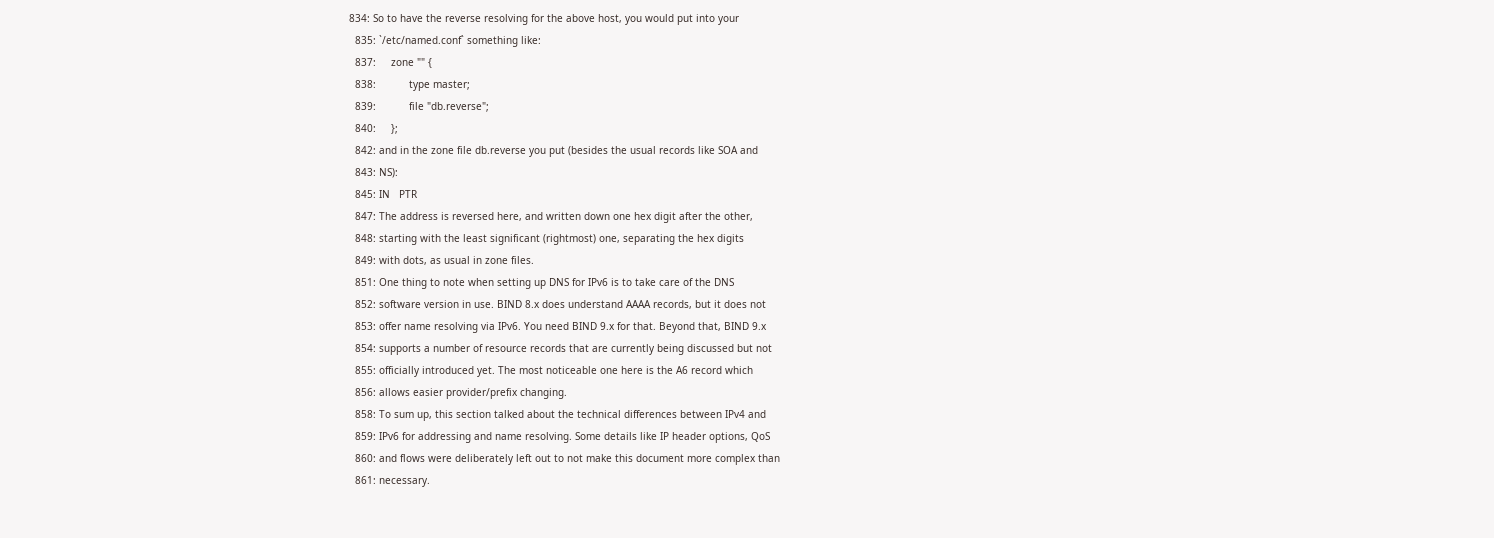834: So to have the reverse resolving for the above host, you would put into your
  835: `/etc/named.conf` something like:
  837:     zone "" {
  838:           type master;
  839:           file "db.reverse";
  840:     };
  842: and in the zone file db.reverse you put (besides the usual records like SOA and
  843: NS):
  845: IN   PTR
  847: The address is reversed here, and written down one hex digit after the other,
  848: starting with the least significant (rightmost) one, separating the hex digits
  849: with dots, as usual in zone files.
  851: One thing to note when setting up DNS for IPv6 is to take care of the DNS
  852: software version in use. BIND 8.x does understand AAAA records, but it does not
  853: offer name resolving via IPv6. You need BIND 9.x for that. Beyond that, BIND 9.x
  854: supports a number of resource records that are currently being discussed but not
  855: officially introduced yet. The most noticeable one here is the A6 record which
  856: allows easier provider/prefix changing.
  858: To sum up, this section talked about the technical differences between IPv4 and
  859: IPv6 for addressing and name resolving. Some details like IP header options, QoS
  860: and flows were deliberately left out to not make this document more complex than
  861: necessary.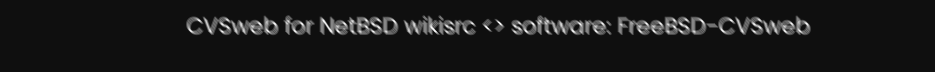CVSweb for NetBSD wikisrc <> software: FreeBSD-CVSweb